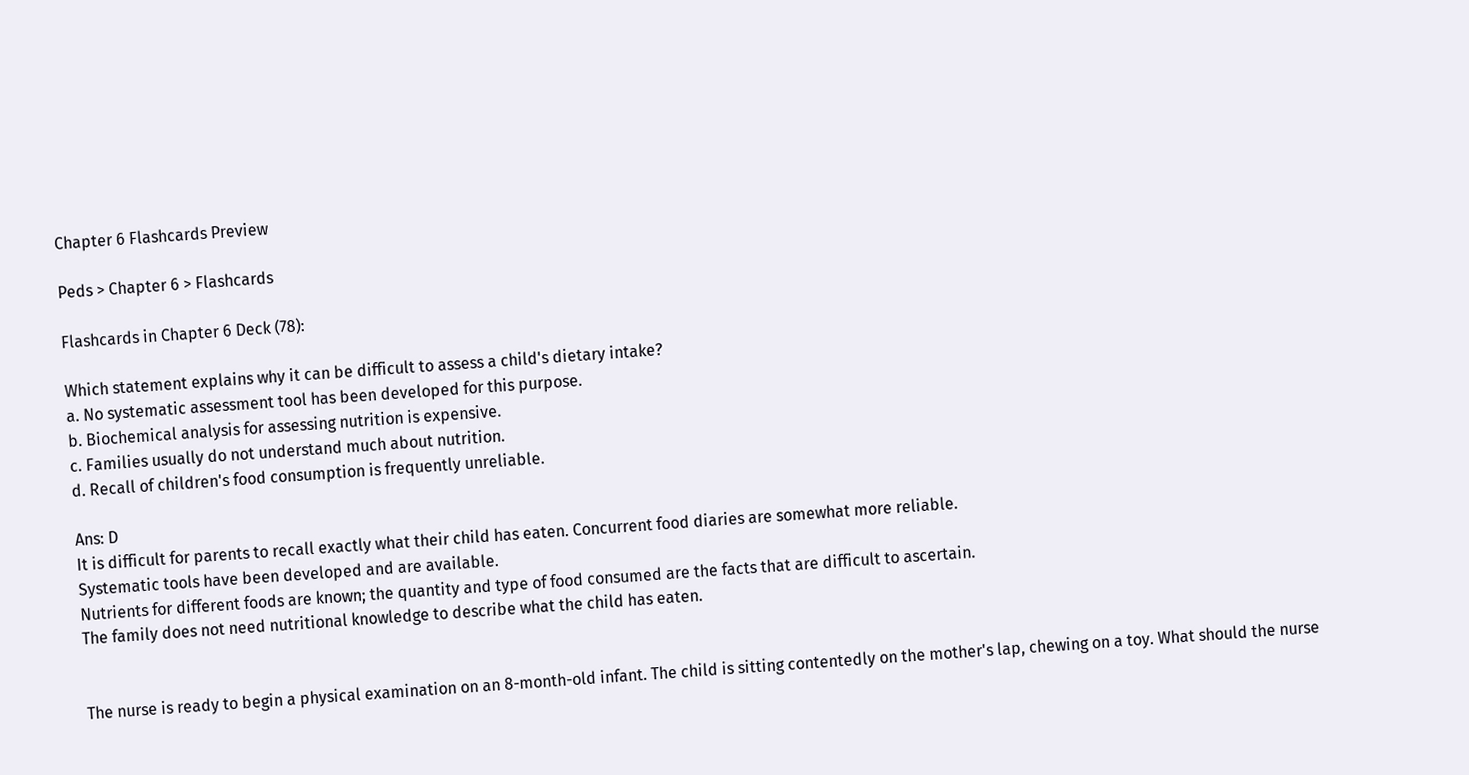Chapter 6 Flashcards Preview

Peds > Chapter 6 > Flashcards

Flashcards in Chapter 6 Deck (78):

Which statement explains why it can be difficult to assess a child's dietary intake?
a. No systematic assessment tool has been developed for this purpose.
b. Biochemical analysis for assessing nutrition is expensive.
c. Families usually do not understand much about nutrition.
d. Recall of children's food consumption is frequently unreliable.

Ans: D
It is difficult for parents to recall exactly what their child has eaten. Concurrent food diaries are somewhat more reliable.
Systematic tools have been developed and are available.
Nutrients for different foods are known; the quantity and type of food consumed are the facts that are difficult to ascertain.
The family does not need nutritional knowledge to describe what the child has eaten.


The nurse is ready to begin a physical examination on an 8-month-old infant. The child is sitting contentedly on the mother's lap, chewing on a toy. What should the nurse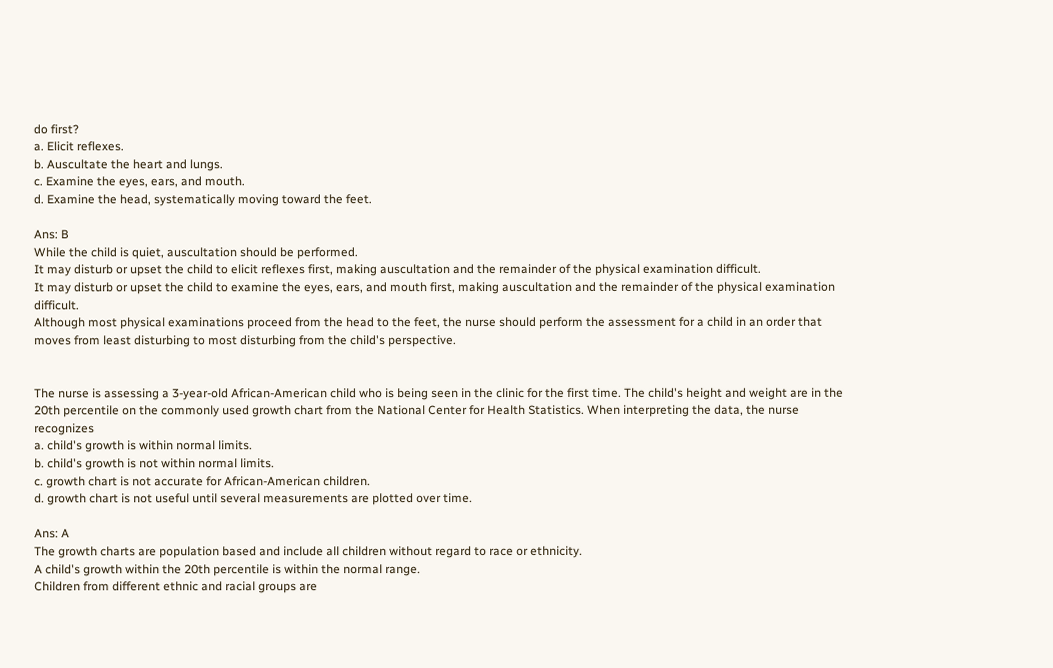do first?
a. Elicit reflexes.
b. Auscultate the heart and lungs.
c. Examine the eyes, ears, and mouth.
d. Examine the head, systematically moving toward the feet.

Ans: B
While the child is quiet, auscultation should be performed.
It may disturb or upset the child to elicit reflexes first, making auscultation and the remainder of the physical examination difficult.
It may disturb or upset the child to examine the eyes, ears, and mouth first, making auscultation and the remainder of the physical examination difficult.
Although most physical examinations proceed from the head to the feet, the nurse should perform the assessment for a child in an order that moves from least disturbing to most disturbing from the child's perspective.


The nurse is assessing a 3-year-old African-American child who is being seen in the clinic for the first time. The child's height and weight are in the 20th percentile on the commonly used growth chart from the National Center for Health Statistics. When interpreting the data, the nurse recognizes
a. child's growth is within normal limits.
b. child's growth is not within normal limits.
c. growth chart is not accurate for African-American children.
d. growth chart is not useful until several measurements are plotted over time.

Ans: A
The growth charts are population based and include all children without regard to race or ethnicity.
A child's growth within the 20th percentile is within the normal range.
Children from different ethnic and racial groups are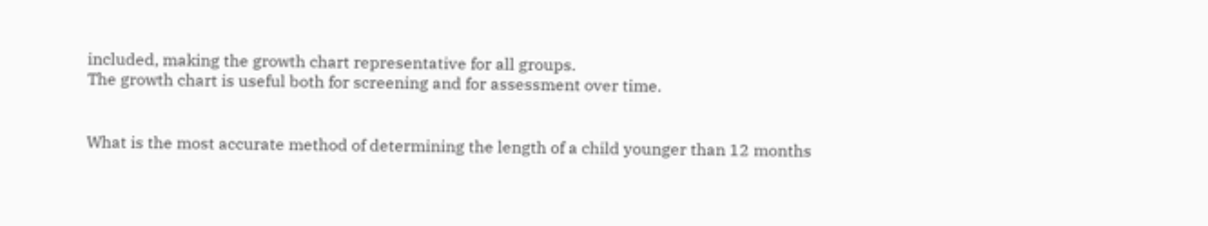included, making the growth chart representative for all groups.
The growth chart is useful both for screening and for assessment over time.


What is the most accurate method of determining the length of a child younger than 12 months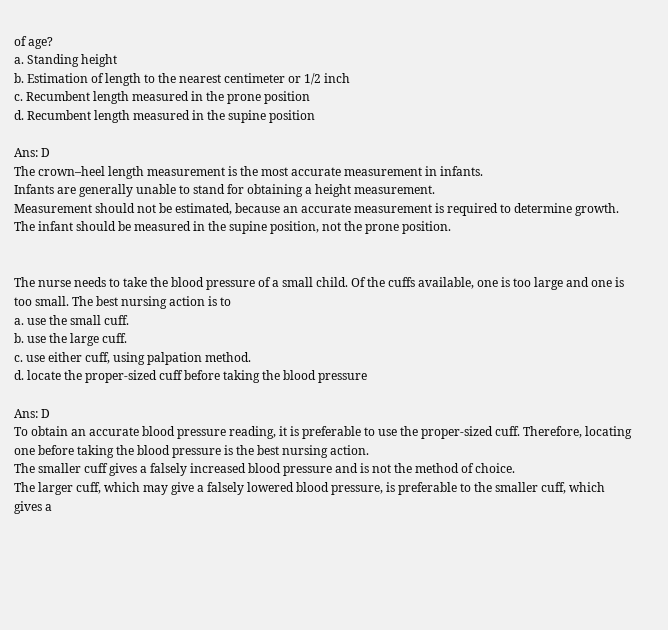of age?
a. Standing height
b. Estimation of length to the nearest centimeter or 1/2 inch
c. Recumbent length measured in the prone position
d. Recumbent length measured in the supine position

Ans: D
The crown–heel length measurement is the most accurate measurement in infants.
Infants are generally unable to stand for obtaining a height measurement.
Measurement should not be estimated, because an accurate measurement is required to determine growth.
The infant should be measured in the supine position, not the prone position.


The nurse needs to take the blood pressure of a small child. Of the cuffs available, one is too large and one is too small. The best nursing action is to
a. use the small cuff.
b. use the large cuff.
c. use either cuff, using palpation method.
d. locate the proper-sized cuff before taking the blood pressure

Ans: D
To obtain an accurate blood pressure reading, it is preferable to use the proper-sized cuff. Therefore, locating one before taking the blood pressure is the best nursing action.
The smaller cuff gives a falsely increased blood pressure and is not the method of choice.
The larger cuff, which may give a falsely lowered blood pressure, is preferable to the smaller cuff, which gives a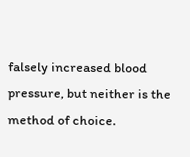falsely increased blood pressure, but neither is the method of choice.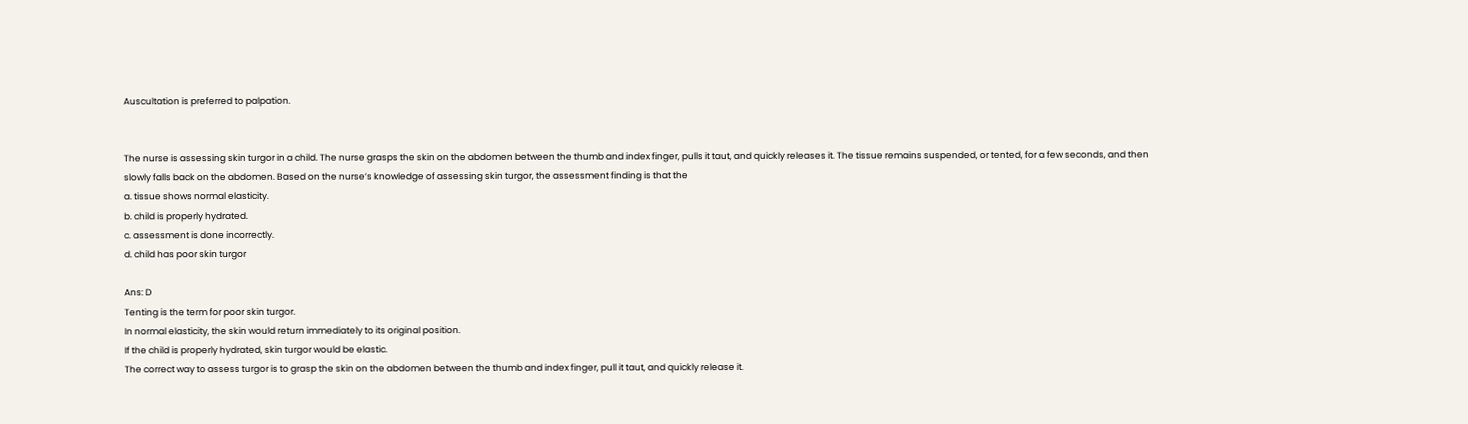Auscultation is preferred to palpation.


The nurse is assessing skin turgor in a child. The nurse grasps the skin on the abdomen between the thumb and index finger, pulls it taut, and quickly releases it. The tissue remains suspended, or tented, for a few seconds, and then slowly falls back on the abdomen. Based on the nurse’s knowledge of assessing skin turgor, the assessment finding is that the
a. tissue shows normal elasticity.
b. child is properly hydrated.
c. assessment is done incorrectly.
d. child has poor skin turgor

Ans: D
Tenting is the term for poor skin turgor.
In normal elasticity, the skin would return immediately to its original position.
If the child is properly hydrated, skin turgor would be elastic.
The correct way to assess turgor is to grasp the skin on the abdomen between the thumb and index finger, pull it taut, and quickly release it.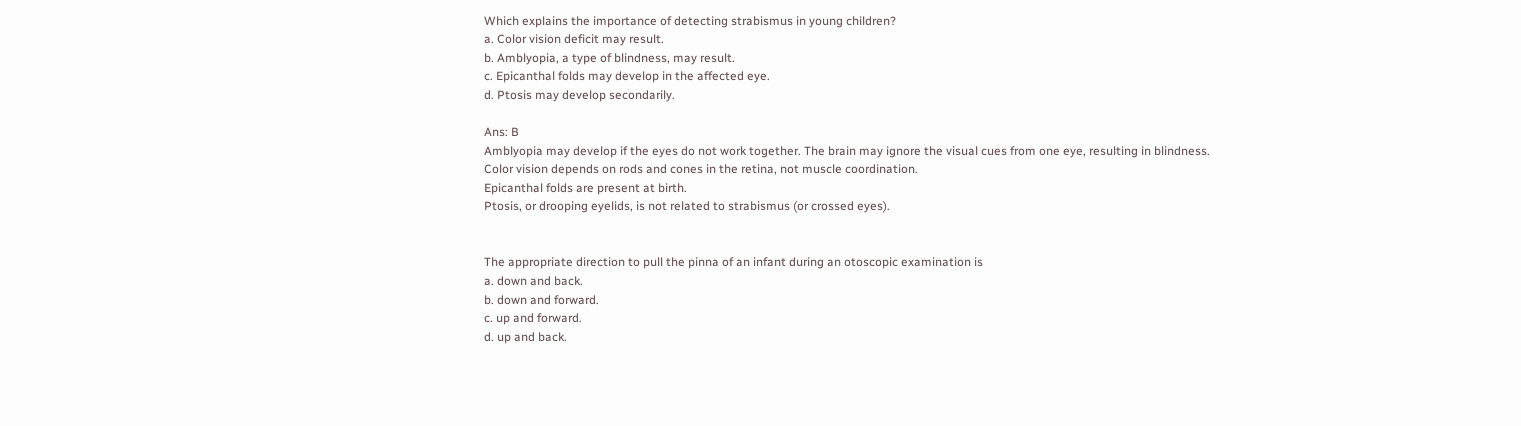Which explains the importance of detecting strabismus in young children?
a. Color vision deficit may result.
b. Amblyopia, a type of blindness, may result.
c. Epicanthal folds may develop in the affected eye.
d. Ptosis may develop secondarily.

Ans: B
Amblyopia may develop if the eyes do not work together. The brain may ignore the visual cues from one eye, resulting in blindness.
Color vision depends on rods and cones in the retina, not muscle coordination.
Epicanthal folds are present at birth.
Ptosis, or drooping eyelids, is not related to strabismus (or crossed eyes).


The appropriate direction to pull the pinna of an infant during an otoscopic examination is
a. down and back.
b. down and forward.
c. up and forward.
d. up and back.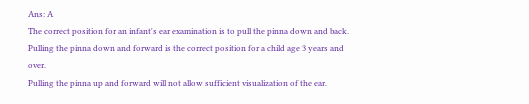Ans: A
The correct position for an infant's ear examination is to pull the pinna down and back.
Pulling the pinna down and forward is the correct position for a child age 3 years and over.
Pulling the pinna up and forward will not allow sufficient visualization of the ear.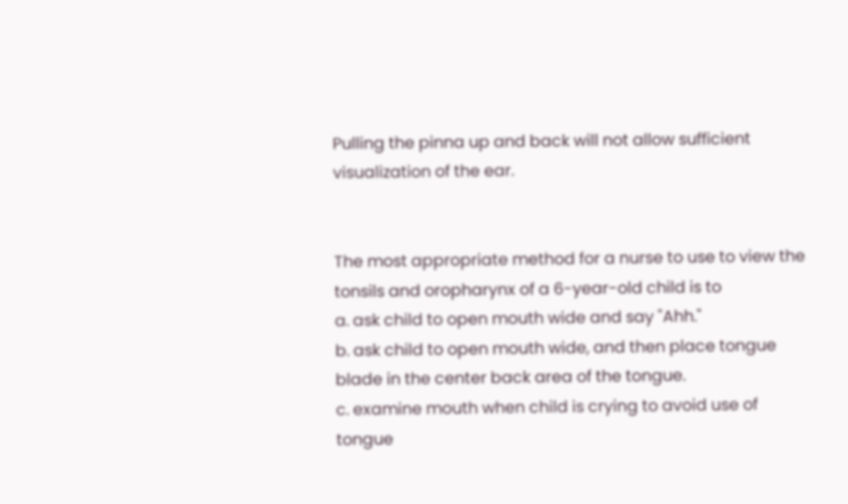Pulling the pinna up and back will not allow sufficient visualization of the ear.


The most appropriate method for a nurse to use to view the tonsils and oropharynx of a 6-year-old child is to
a. ask child to open mouth wide and say "Ahh."
b. ask child to open mouth wide, and then place tongue blade in the center back area of the tongue.
c. examine mouth when child is crying to avoid use of tongue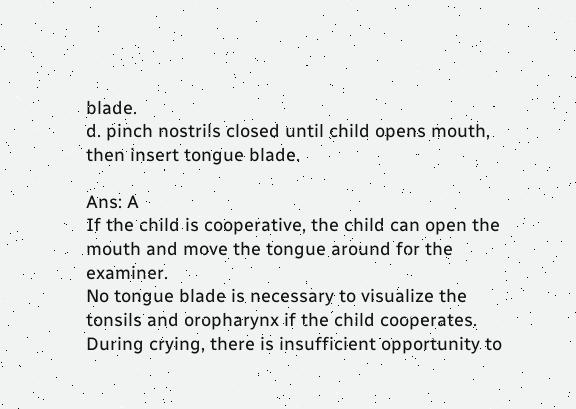blade.
d. pinch nostrils closed until child opens mouth, then insert tongue blade.

Ans: A
If the child is cooperative, the child can open the mouth and move the tongue around for the examiner.
No tongue blade is necessary to visualize the tonsils and oropharynx if the child cooperates.
During crying, there is insufficient opportunity to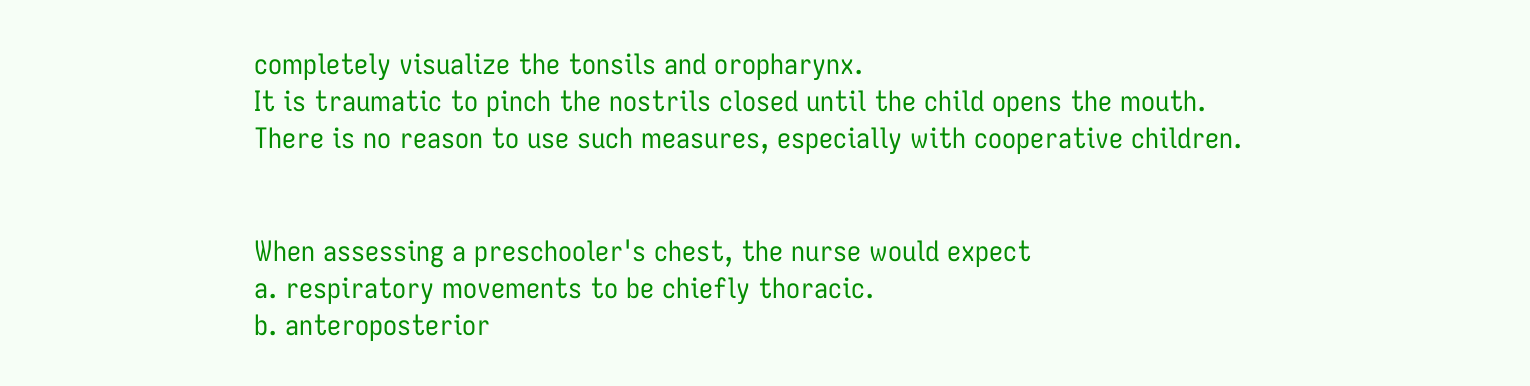completely visualize the tonsils and oropharynx.
It is traumatic to pinch the nostrils closed until the child opens the mouth. There is no reason to use such measures, especially with cooperative children.


When assessing a preschooler's chest, the nurse would expect
a. respiratory movements to be chiefly thoracic.
b. anteroposterior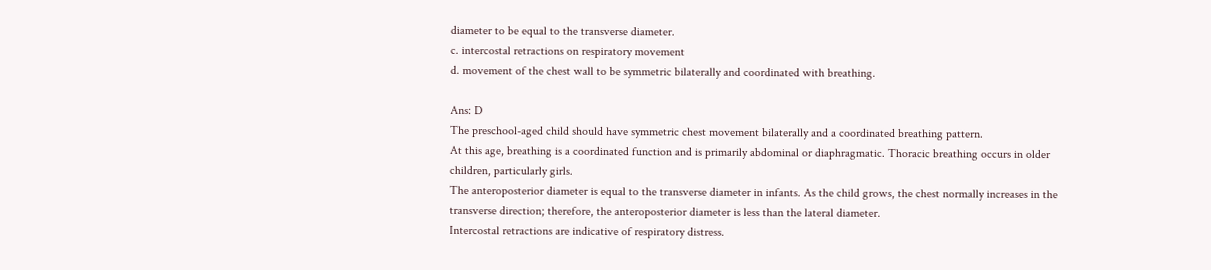diameter to be equal to the transverse diameter.
c. intercostal retractions on respiratory movement
d. movement of the chest wall to be symmetric bilaterally and coordinated with breathing.

Ans: D
The preschool-aged child should have symmetric chest movement bilaterally and a coordinated breathing pattern.
At this age, breathing is a coordinated function and is primarily abdominal or diaphragmatic. Thoracic breathing occurs in older children, particularly girls.
The anteroposterior diameter is equal to the transverse diameter in infants. As the child grows, the chest normally increases in the transverse direction; therefore, the anteroposterior diameter is less than the lateral diameter.
Intercostal retractions are indicative of respiratory distress.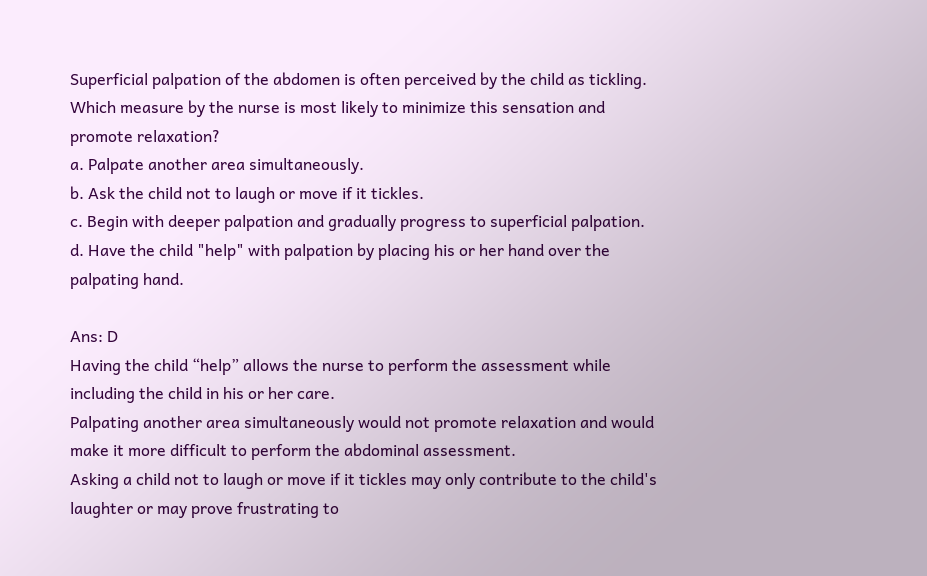Superficial palpation of the abdomen is often perceived by the child as tickling. Which measure by the nurse is most likely to minimize this sensation and promote relaxation?
a. Palpate another area simultaneously.
b. Ask the child not to laugh or move if it tickles.
c. Begin with deeper palpation and gradually progress to superficial palpation.
d. Have the child "help" with palpation by placing his or her hand over the palpating hand.

Ans: D
Having the child “help” allows the nurse to perform the assessment while including the child in his or her care.
Palpating another area simultaneously would not promote relaxation and would make it more difficult to perform the abdominal assessment.
Asking a child not to laugh or move if it tickles may only contribute to the child's laughter or may prove frustrating to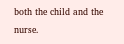both the child and the nurse.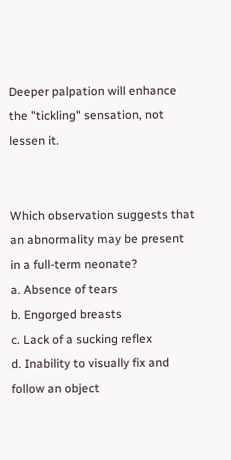Deeper palpation will enhance the "tickling" sensation, not lessen it.


Which observation suggests that an abnormality may be present in a full-term neonate?
a. Absence of tears
b. Engorged breasts
c. Lack of a sucking reflex
d. Inability to visually fix and follow an object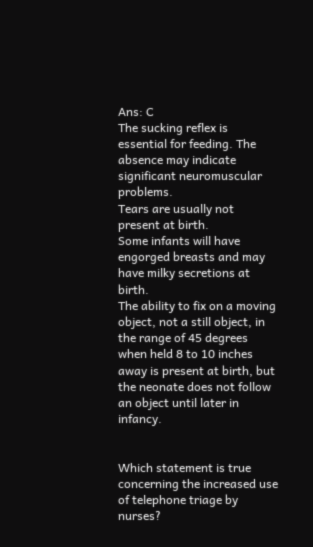Ans: C
The sucking reflex is essential for feeding. The absence may indicate significant neuromuscular problems.
Tears are usually not present at birth.
Some infants will have engorged breasts and may have milky secretions at birth.
The ability to fix on a moving object, not a still object, in the range of 45 degrees when held 8 to 10 inches away is present at birth, but the neonate does not follow an object until later in infancy.


Which statement is true concerning the increased use of telephone triage by nurses?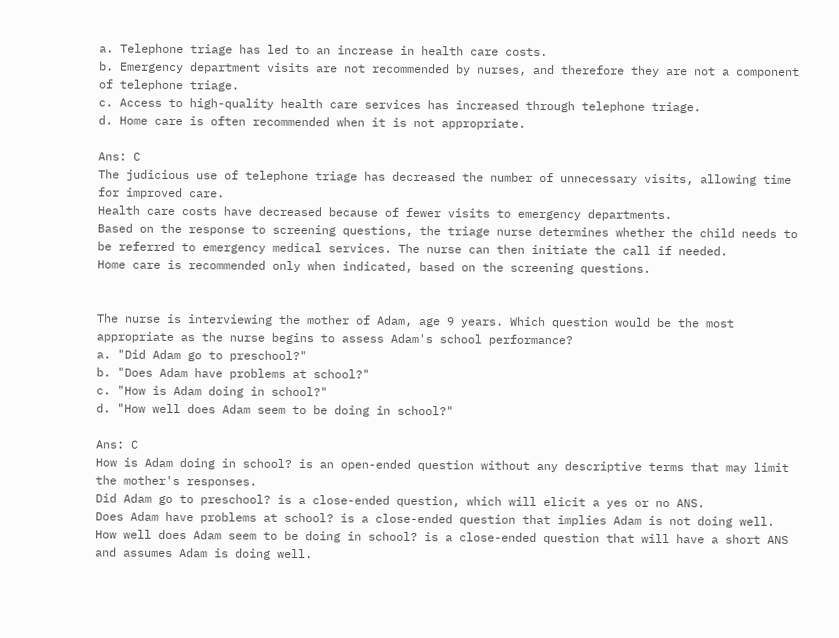a. Telephone triage has led to an increase in health care costs.
b. Emergency department visits are not recommended by nurses, and therefore they are not a component of telephone triage.
c. Access to high-quality health care services has increased through telephone triage.
d. Home care is often recommended when it is not appropriate.

Ans: C
The judicious use of telephone triage has decreased the number of unnecessary visits, allowing time for improved care.
Health care costs have decreased because of fewer visits to emergency departments.
Based on the response to screening questions, the triage nurse determines whether the child needs to be referred to emergency medical services. The nurse can then initiate the call if needed.
Home care is recommended only when indicated, based on the screening questions.


The nurse is interviewing the mother of Adam, age 9 years. Which question would be the most appropriate as the nurse begins to assess Adam's school performance?
a. "Did Adam go to preschool?"
b. "Does Adam have problems at school?"
c. "How is Adam doing in school?"
d. "How well does Adam seem to be doing in school?"

Ans: C
How is Adam doing in school? is an open-ended question without any descriptive terms that may limit the mother's responses.
Did Adam go to preschool? is a close-ended question, which will elicit a yes or no ANS.
Does Adam have problems at school? is a close-ended question that implies Adam is not doing well.
How well does Adam seem to be doing in school? is a close-ended question that will have a short ANS and assumes Adam is doing well.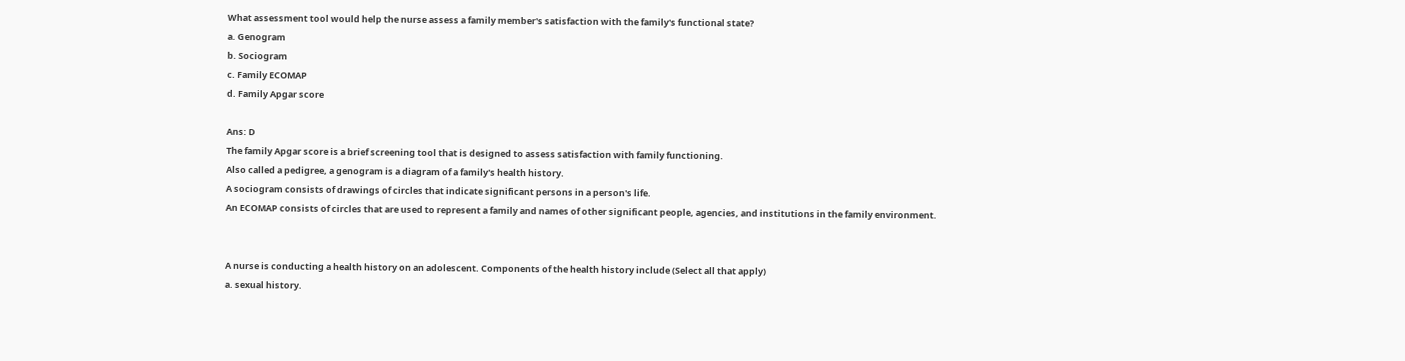What assessment tool would help the nurse assess a family member's satisfaction with the family's functional state?
a. Genogram
b. Sociogram
c. Family ECOMAP
d. Family Apgar score

Ans: D
The family Apgar score is a brief screening tool that is designed to assess satisfaction with family functioning.
Also called a pedigree, a genogram is a diagram of a family's health history.
A sociogram consists of drawings of circles that indicate significant persons in a person's life.
An ECOMAP consists of circles that are used to represent a family and names of other significant people, agencies, and institutions in the family environment.


A nurse is conducting a health history on an adolescent. Components of the health history include (Select all that apply)
a. sexual history.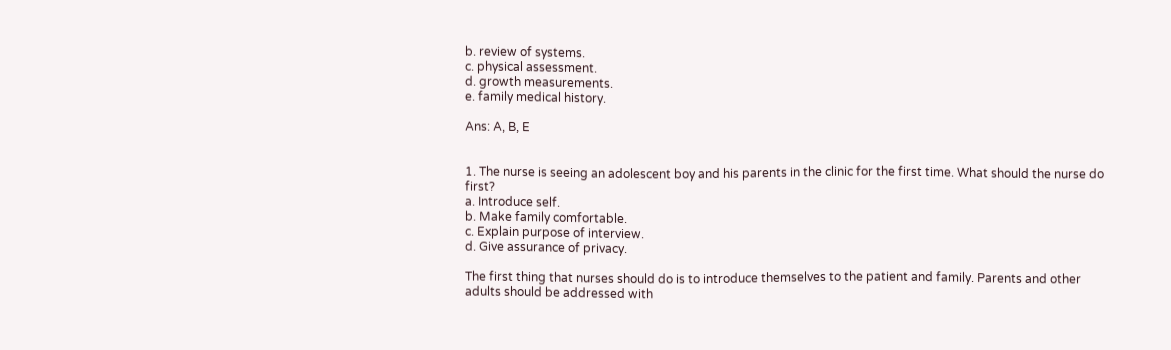b. review of systems.
c. physical assessment.
d. growth measurements.
e. family medical history.

Ans: A, B, E


1. The nurse is seeing an adolescent boy and his parents in the clinic for the first time. What should the nurse do first?
a. Introduce self.
b. Make family comfortable.
c. Explain purpose of interview.
d. Give assurance of privacy.

The first thing that nurses should do is to introduce themselves to the patient and family. Parents and other adults should be addressed with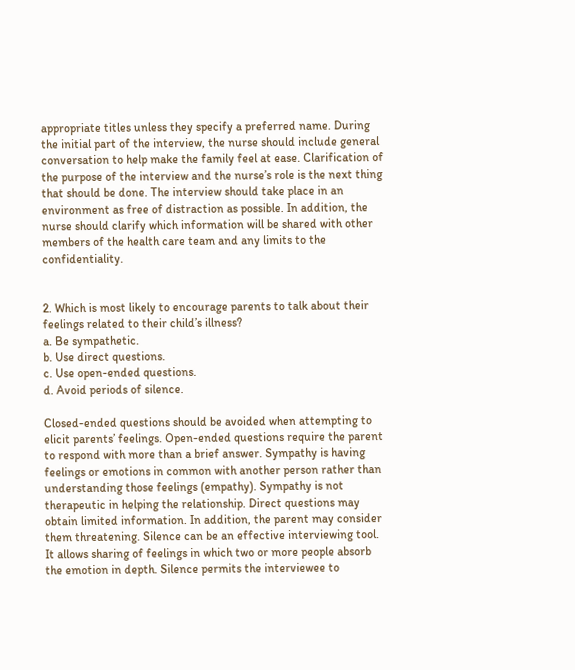appropriate titles unless they specify a preferred name. During the initial part of the interview, the nurse should include general conversation to help make the family feel at ease. Clarification of the purpose of the interview and the nurse’s role is the next thing that should be done. The interview should take place in an environment as free of distraction as possible. In addition, the nurse should clarify which information will be shared with other members of the health care team and any limits to the confidentiality.


2. Which is most likely to encourage parents to talk about their feelings related to their child’s illness?
a. Be sympathetic.
b. Use direct questions.
c. Use open-ended questions.
d. Avoid periods of silence.

Closed-ended questions should be avoided when attempting to elicit parents’ feelings. Open-ended questions require the parent to respond with more than a brief answer. Sympathy is having feelings or emotions in common with another person rather than understanding those feelings (empathy). Sympathy is not therapeutic in helping the relationship. Direct questions may obtain limited information. In addition, the parent may consider them threatening. Silence can be an effective interviewing tool. It allows sharing of feelings in which two or more people absorb the emotion in depth. Silence permits the interviewee to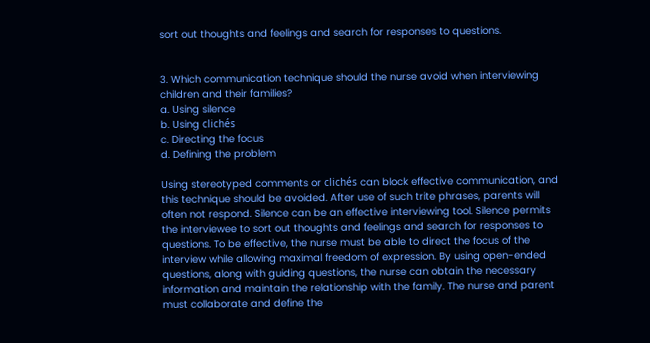sort out thoughts and feelings and search for responses to questions.


3. Which communication technique should the nurse avoid when interviewing children and their families?
a. Using silence
b. Using clichés
c. Directing the focus
d. Defining the problem

Using stereotyped comments or clichés can block effective communication, and this technique should be avoided. After use of such trite phrases, parents will often not respond. Silence can be an effective interviewing tool. Silence permits the interviewee to sort out thoughts and feelings and search for responses to questions. To be effective, the nurse must be able to direct the focus of the interview while allowing maximal freedom of expression. By using open-ended questions, along with guiding questions, the nurse can obtain the necessary information and maintain the relationship with the family. The nurse and parent must collaborate and define the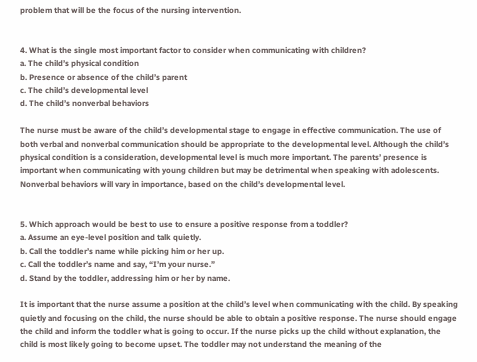problem that will be the focus of the nursing intervention.


4. What is the single most important factor to consider when communicating with children?
a. The child’s physical condition
b. Presence or absence of the child’s parent
c. The child’s developmental level
d. The child’s nonverbal behaviors

The nurse must be aware of the child’s developmental stage to engage in effective communication. The use of both verbal and nonverbal communication should be appropriate to the developmental level. Although the child’s physical condition is a consideration, developmental level is much more important. The parents’ presence is important when communicating with young children but may be detrimental when speaking with adolescents. Nonverbal behaviors will vary in importance, based on the child’s developmental level.


5. Which approach would be best to use to ensure a positive response from a toddler?
a. Assume an eye-level position and talk quietly.
b. Call the toddler’s name while picking him or her up.
c. Call the toddler’s name and say, “I’m your nurse.”
d. Stand by the toddler, addressing him or her by name.

It is important that the nurse assume a position at the child’s level when communicating with the child. By speaking quietly and focusing on the child, the nurse should be able to obtain a positive response. The nurse should engage the child and inform the toddler what is going to occur. If the nurse picks up the child without explanation, the child is most likely going to become upset. The toddler may not understand the meaning of the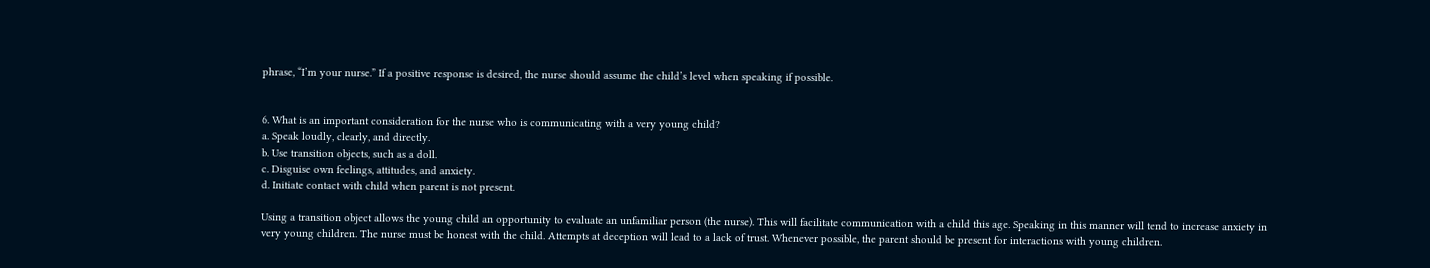phrase, “I’m your nurse.” If a positive response is desired, the nurse should assume the child’s level when speaking if possible.


6. What is an important consideration for the nurse who is communicating with a very young child?
a. Speak loudly, clearly, and directly.
b. Use transition objects, such as a doll.
c. Disguise own feelings, attitudes, and anxiety.
d. Initiate contact with child when parent is not present.

Using a transition object allows the young child an opportunity to evaluate an unfamiliar person (the nurse). This will facilitate communication with a child this age. Speaking in this manner will tend to increase anxiety in very young children. The nurse must be honest with the child. Attempts at deception will lead to a lack of trust. Whenever possible, the parent should be present for interactions with young children.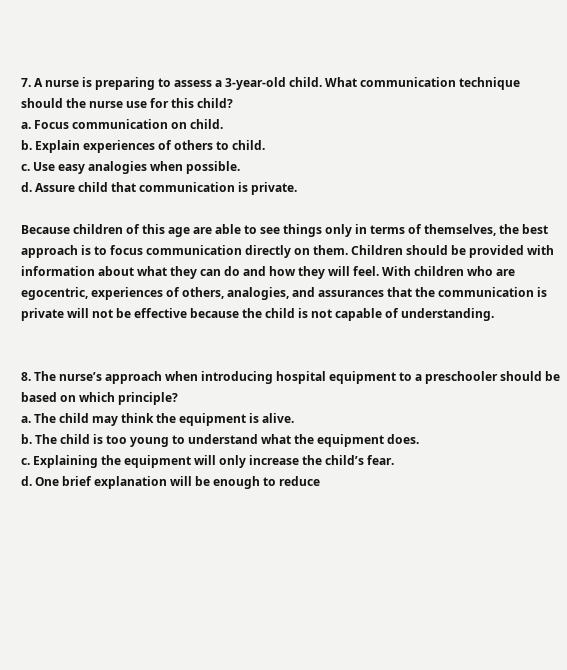7. A nurse is preparing to assess a 3-year-old child. What communication technique should the nurse use for this child?
a. Focus communication on child.
b. Explain experiences of others to child.
c. Use easy analogies when possible.
d. Assure child that communication is private.

Because children of this age are able to see things only in terms of themselves, the best approach is to focus communication directly on them. Children should be provided with information about what they can do and how they will feel. With children who are egocentric, experiences of others, analogies, and assurances that the communication is private will not be effective because the child is not capable of understanding.


8. The nurse’s approach when introducing hospital equipment to a preschooler should be based on which principle?
a. The child may think the equipment is alive.
b. The child is too young to understand what the equipment does.
c. Explaining the equipment will only increase the child’s fear.
d. One brief explanation will be enough to reduce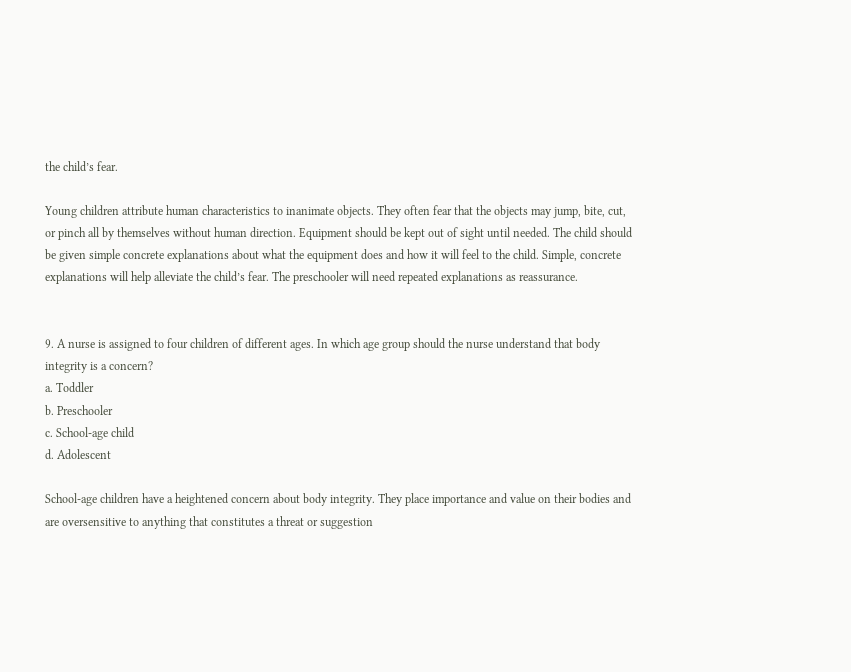the child’s fear.

Young children attribute human characteristics to inanimate objects. They often fear that the objects may jump, bite, cut, or pinch all by themselves without human direction. Equipment should be kept out of sight until needed. The child should be given simple concrete explanations about what the equipment does and how it will feel to the child. Simple, concrete explanations will help alleviate the child’s fear. The preschooler will need repeated explanations as reassurance.


9. A nurse is assigned to four children of different ages. In which age group should the nurse understand that body integrity is a concern?
a. Toddler
b. Preschooler
c. School-age child
d. Adolescent

School-age children have a heightened concern about body integrity. They place importance and value on their bodies and are oversensitive to anything that constitutes a threat or suggestion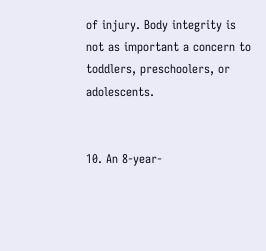of injury. Body integrity is not as important a concern to toddlers, preschoolers, or adolescents.


10. An 8-year-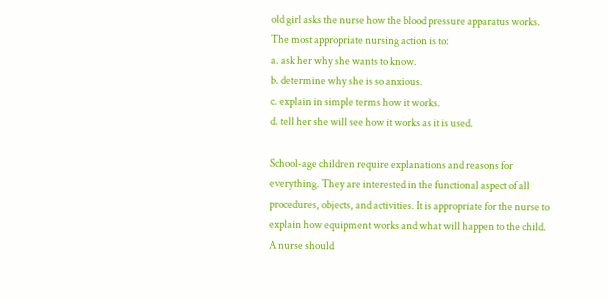old girl asks the nurse how the blood pressure apparatus works. The most appropriate nursing action is to:
a. ask her why she wants to know.
b. determine why she is so anxious.
c. explain in simple terms how it works.
d. tell her she will see how it works as it is used.

School-age children require explanations and reasons for everything. They are interested in the functional aspect of all procedures, objects, and activities. It is appropriate for the nurse to explain how equipment works and what will happen to the child. A nurse should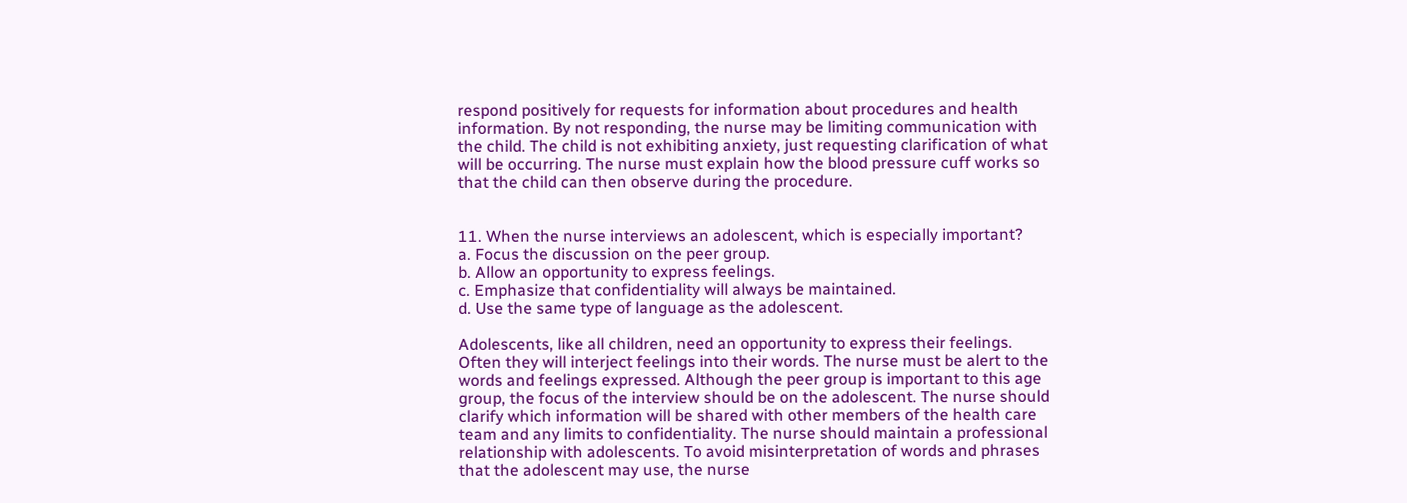respond positively for requests for information about procedures and health information. By not responding, the nurse may be limiting communication with the child. The child is not exhibiting anxiety, just requesting clarification of what will be occurring. The nurse must explain how the blood pressure cuff works so that the child can then observe during the procedure.


11. When the nurse interviews an adolescent, which is especially important?
a. Focus the discussion on the peer group.
b. Allow an opportunity to express feelings.
c. Emphasize that confidentiality will always be maintained.
d. Use the same type of language as the adolescent.

Adolescents, like all children, need an opportunity to express their feelings. Often they will interject feelings into their words. The nurse must be alert to the words and feelings expressed. Although the peer group is important to this age group, the focus of the interview should be on the adolescent. The nurse should clarify which information will be shared with other members of the health care team and any limits to confidentiality. The nurse should maintain a professional relationship with adolescents. To avoid misinterpretation of words and phrases that the adolescent may use, the nurse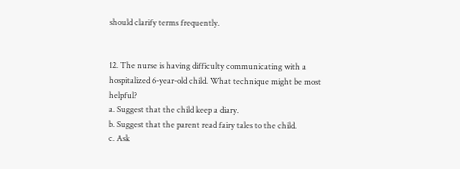should clarify terms frequently.


12. The nurse is having difficulty communicating with a hospitalized 6-year-old child. What technique might be most helpful?
a. Suggest that the child keep a diary.
b. Suggest that the parent read fairy tales to the child.
c. Ask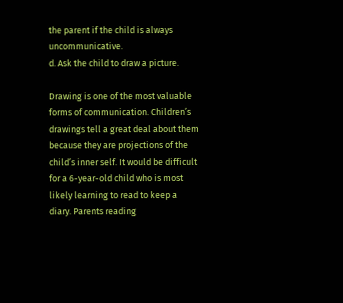the parent if the child is always uncommunicative.
d. Ask the child to draw a picture.

Drawing is one of the most valuable forms of communication. Children’s drawings tell a great deal about them because they are projections of the child’s inner self. It would be difficult for a 6-year-old child who is most likely learning to read to keep a diary. Parents reading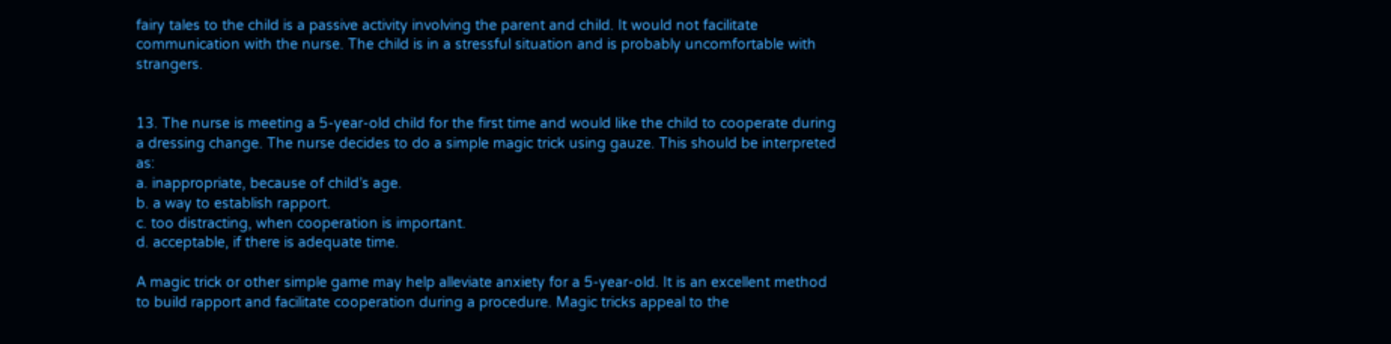fairy tales to the child is a passive activity involving the parent and child. It would not facilitate communication with the nurse. The child is in a stressful situation and is probably uncomfortable with strangers.


13. The nurse is meeting a 5-year-old child for the first time and would like the child to cooperate during a dressing change. The nurse decides to do a simple magic trick using gauze. This should be interpreted as:
a. inappropriate, because of child’s age.
b. a way to establish rapport.
c. too distracting, when cooperation is important.
d. acceptable, if there is adequate time.

A magic trick or other simple game may help alleviate anxiety for a 5-year-old. It is an excellent method to build rapport and facilitate cooperation during a procedure. Magic tricks appeal to the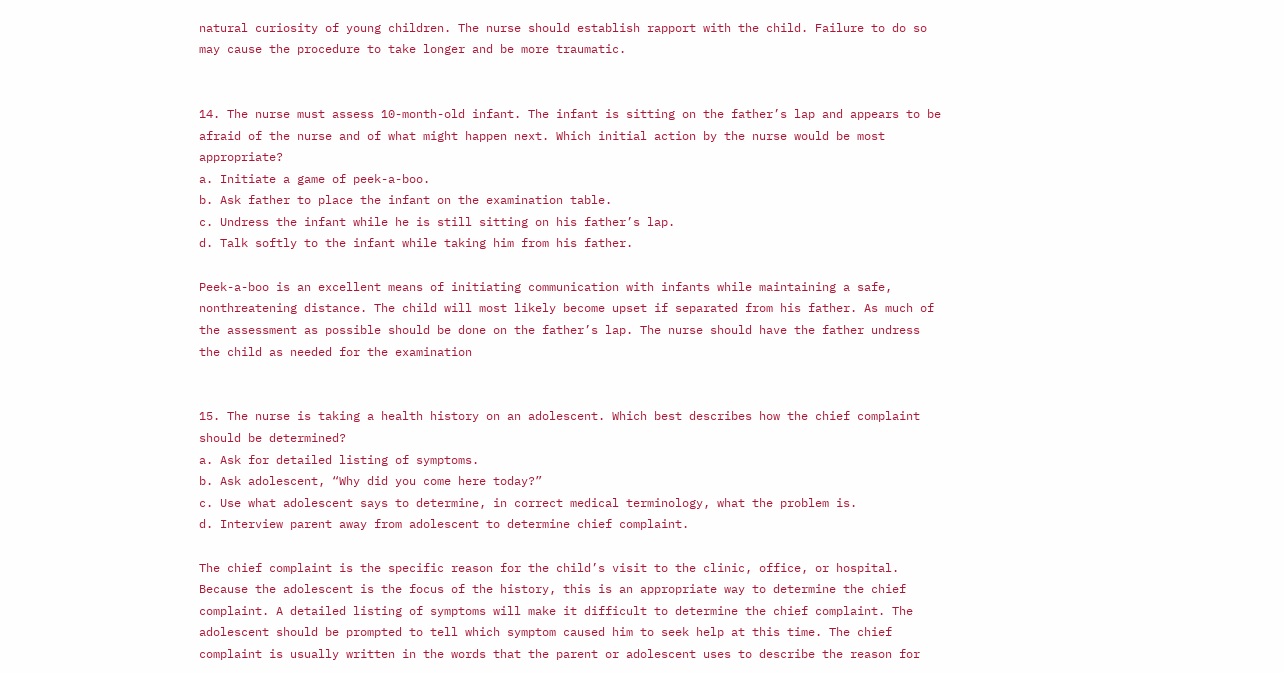natural curiosity of young children. The nurse should establish rapport with the child. Failure to do so may cause the procedure to take longer and be more traumatic.


14. The nurse must assess 10-month-old infant. The infant is sitting on the father’s lap and appears to be afraid of the nurse and of what might happen next. Which initial action by the nurse would be most appropriate?
a. Initiate a game of peek-a-boo.
b. Ask father to place the infant on the examination table.
c. Undress the infant while he is still sitting on his father’s lap.
d. Talk softly to the infant while taking him from his father.

Peek-a-boo is an excellent means of initiating communication with infants while maintaining a safe, nonthreatening distance. The child will most likely become upset if separated from his father. As much of the assessment as possible should be done on the father’s lap. The nurse should have the father undress the child as needed for the examination


15. The nurse is taking a health history on an adolescent. Which best describes how the chief complaint should be determined?
a. Ask for detailed listing of symptoms.
b. Ask adolescent, “Why did you come here today?”
c. Use what adolescent says to determine, in correct medical terminology, what the problem is.
d. Interview parent away from adolescent to determine chief complaint.

The chief complaint is the specific reason for the child’s visit to the clinic, office, or hospital. Because the adolescent is the focus of the history, this is an appropriate way to determine the chief complaint. A detailed listing of symptoms will make it difficult to determine the chief complaint. The adolescent should be prompted to tell which symptom caused him to seek help at this time. The chief complaint is usually written in the words that the parent or adolescent uses to describe the reason for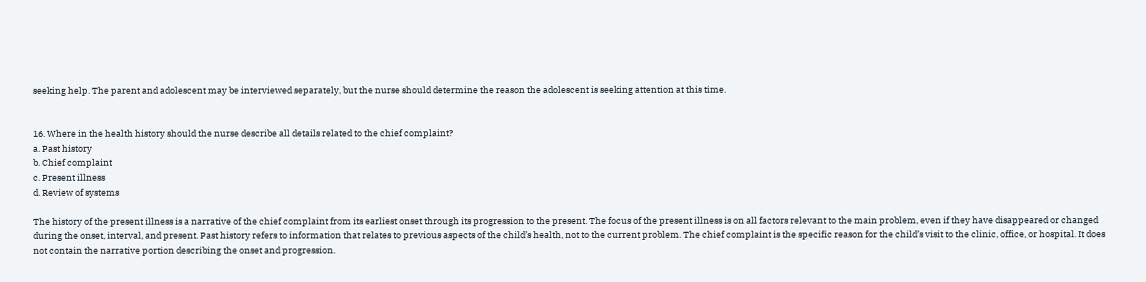seeking help. The parent and adolescent may be interviewed separately, but the nurse should determine the reason the adolescent is seeking attention at this time.


16. Where in the health history should the nurse describe all details related to the chief complaint?
a. Past history
b. Chief complaint
c. Present illness
d. Review of systems

The history of the present illness is a narrative of the chief complaint from its earliest onset through its progression to the present. The focus of the present illness is on all factors relevant to the main problem, even if they have disappeared or changed during the onset, interval, and present. Past history refers to information that relates to previous aspects of the child’s health, not to the current problem. The chief complaint is the specific reason for the child’s visit to the clinic, office, or hospital. It does not contain the narrative portion describing the onset and progression.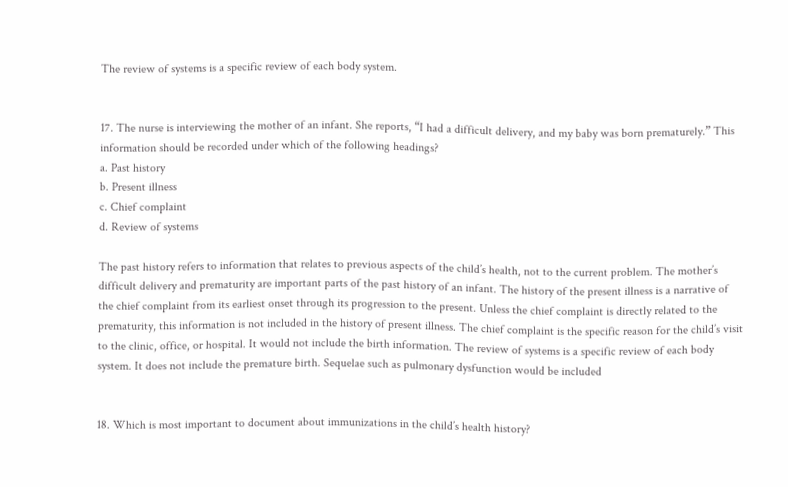The review of systems is a specific review of each body system.


17. The nurse is interviewing the mother of an infant. She reports, “I had a difficult delivery, and my baby was born prematurely.” This information should be recorded under which of the following headings?
a. Past history
b. Present illness
c. Chief complaint
d. Review of systems

The past history refers to information that relates to previous aspects of the child’s health, not to the current problem. The mother’s difficult delivery and prematurity are important parts of the past history of an infant. The history of the present illness is a narrative of the chief complaint from its earliest onset through its progression to the present. Unless the chief complaint is directly related to the prematurity, this information is not included in the history of present illness. The chief complaint is the specific reason for the child’s visit to the clinic, office, or hospital. It would not include the birth information. The review of systems is a specific review of each body system. It does not include the premature birth. Sequelae such as pulmonary dysfunction would be included


18. Which is most important to document about immunizations in the child’s health history?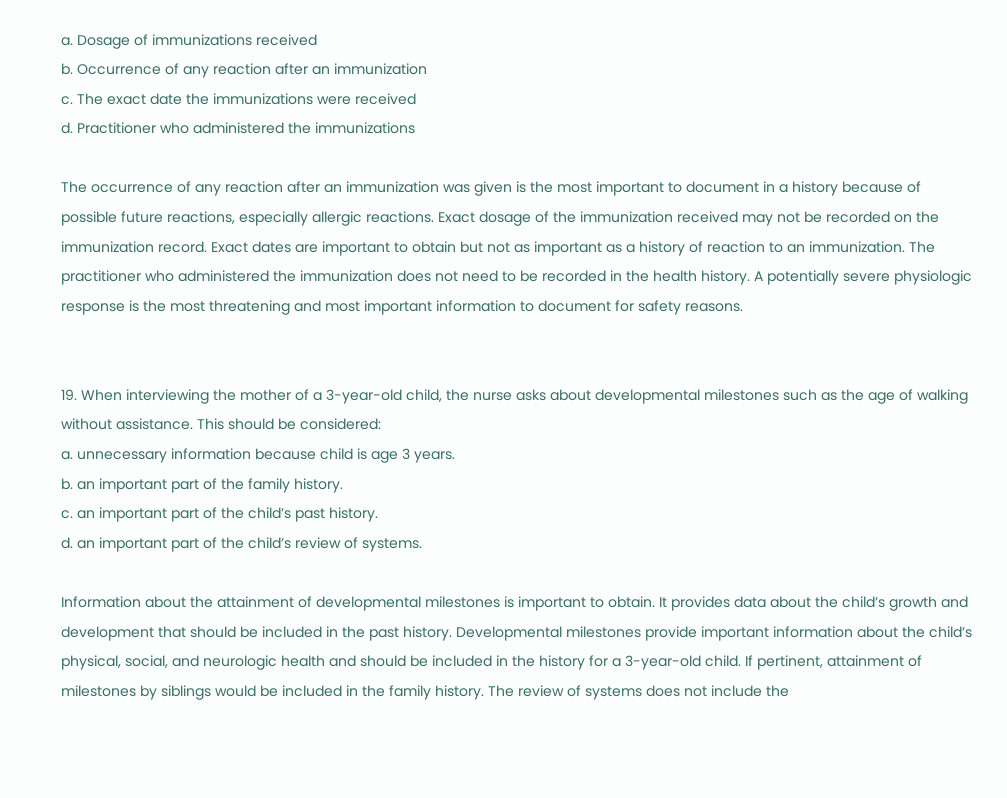a. Dosage of immunizations received
b. Occurrence of any reaction after an immunization
c. The exact date the immunizations were received
d. Practitioner who administered the immunizations

The occurrence of any reaction after an immunization was given is the most important to document in a history because of possible future reactions, especially allergic reactions. Exact dosage of the immunization received may not be recorded on the immunization record. Exact dates are important to obtain but not as important as a history of reaction to an immunization. The practitioner who administered the immunization does not need to be recorded in the health history. A potentially severe physiologic response is the most threatening and most important information to document for safety reasons.


19. When interviewing the mother of a 3-year-old child, the nurse asks about developmental milestones such as the age of walking without assistance. This should be considered:
a. unnecessary information because child is age 3 years.
b. an important part of the family history.
c. an important part of the child’s past history.
d. an important part of the child’s review of systems.

Information about the attainment of developmental milestones is important to obtain. It provides data about the child’s growth and development that should be included in the past history. Developmental milestones provide important information about the child’s physical, social, and neurologic health and should be included in the history for a 3-year-old child. If pertinent, attainment of milestones by siblings would be included in the family history. The review of systems does not include the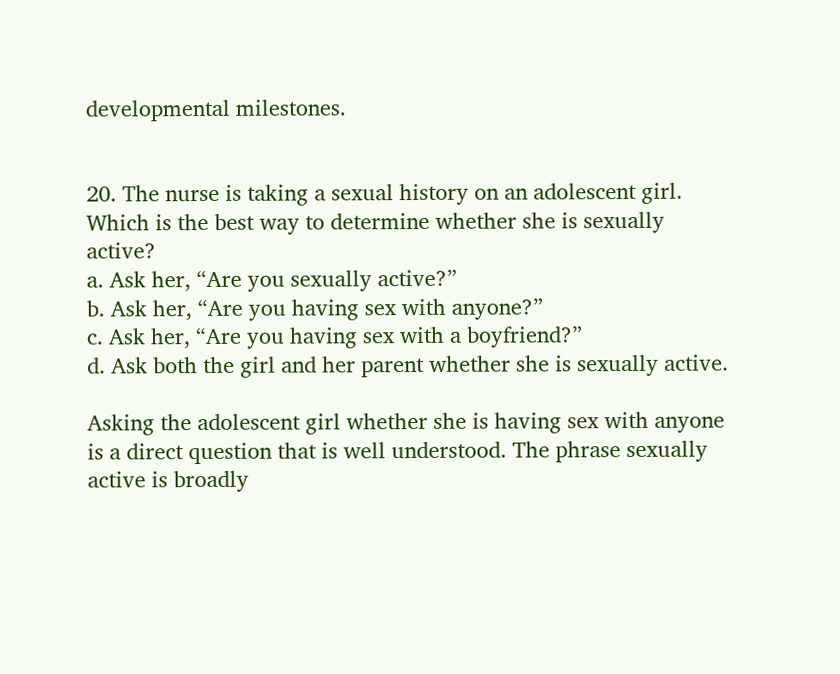developmental milestones.


20. The nurse is taking a sexual history on an adolescent girl. Which is the best way to determine whether she is sexually active?
a. Ask her, “Are you sexually active?”
b. Ask her, “Are you having sex with anyone?”
c. Ask her, “Are you having sex with a boyfriend?”
d. Ask both the girl and her parent whether she is sexually active.

Asking the adolescent girl whether she is having sex with anyone is a direct question that is well understood. The phrase sexually active is broadly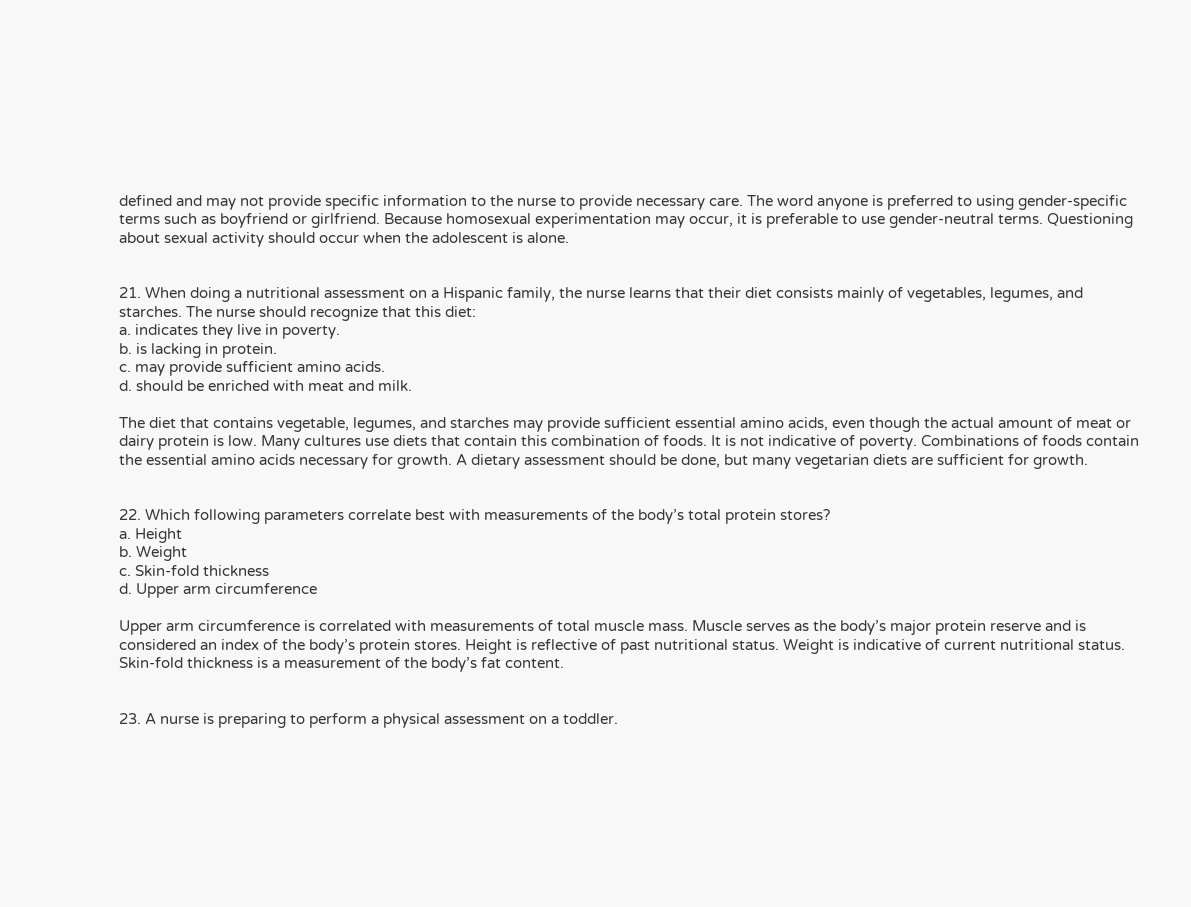defined and may not provide specific information to the nurse to provide necessary care. The word anyone is preferred to using gender-specific terms such as boyfriend or girlfriend. Because homosexual experimentation may occur, it is preferable to use gender-neutral terms. Questioning about sexual activity should occur when the adolescent is alone.


21. When doing a nutritional assessment on a Hispanic family, the nurse learns that their diet consists mainly of vegetables, legumes, and starches. The nurse should recognize that this diet:
a. indicates they live in poverty.
b. is lacking in protein.
c. may provide sufficient amino acids.
d. should be enriched with meat and milk.

The diet that contains vegetable, legumes, and starches may provide sufficient essential amino acids, even though the actual amount of meat or dairy protein is low. Many cultures use diets that contain this combination of foods. It is not indicative of poverty. Combinations of foods contain the essential amino acids necessary for growth. A dietary assessment should be done, but many vegetarian diets are sufficient for growth.


22. Which following parameters correlate best with measurements of the body’s total protein stores?
a. Height
b. Weight
c. Skin-fold thickness
d. Upper arm circumference

Upper arm circumference is correlated with measurements of total muscle mass. Muscle serves as the body’s major protein reserve and is considered an index of the body’s protein stores. Height is reflective of past nutritional status. Weight is indicative of current nutritional status. Skin-fold thickness is a measurement of the body’s fat content.


23. A nurse is preparing to perform a physical assessment on a toddler.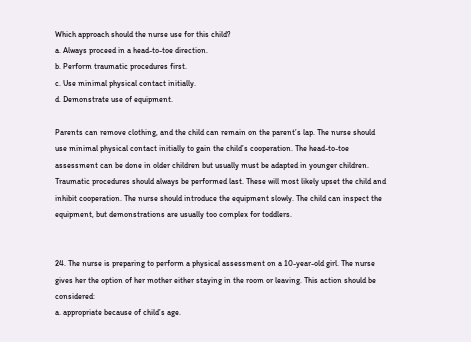Which approach should the nurse use for this child?
a. Always proceed in a head-to-toe direction.
b. Perform traumatic procedures first.
c. Use minimal physical contact initially.
d. Demonstrate use of equipment.

Parents can remove clothing, and the child can remain on the parent’s lap. The nurse should use minimal physical contact initially to gain the child’s cooperation. The head-to-toe assessment can be done in older children but usually must be adapted in younger children. Traumatic procedures should always be performed last. These will most likely upset the child and inhibit cooperation. The nurse should introduce the equipment slowly. The child can inspect the equipment, but demonstrations are usually too complex for toddlers.


24. The nurse is preparing to perform a physical assessment on a 10-year-old girl. The nurse gives her the option of her mother either staying in the room or leaving. This action should be considered:
a. appropriate because of child’s age.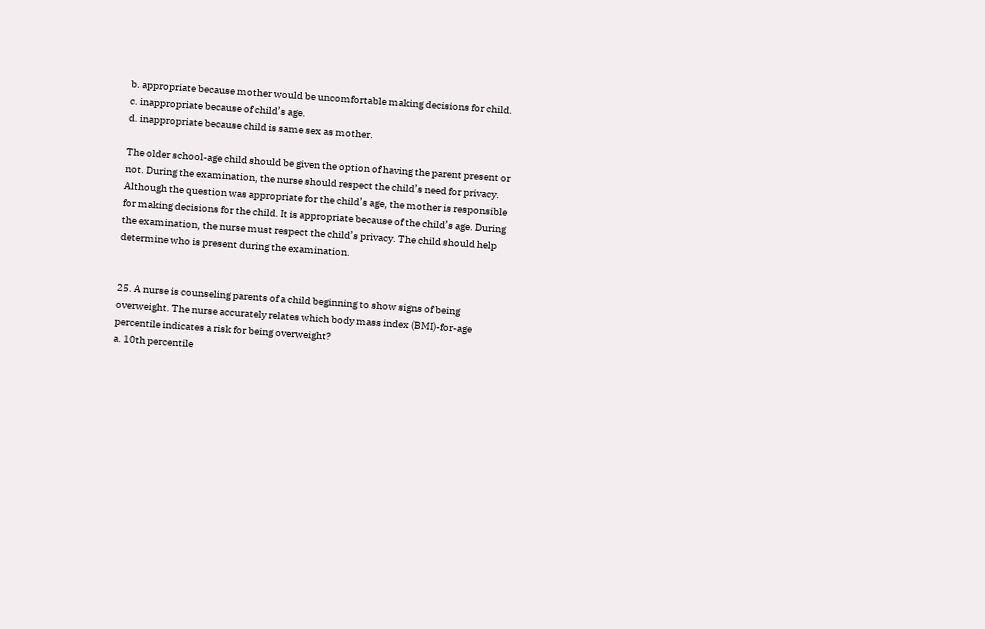b. appropriate because mother would be uncomfortable making decisions for child.
c. inappropriate because of child’s age.
d. inappropriate because child is same sex as mother.

The older school-age child should be given the option of having the parent present or not. During the examination, the nurse should respect the child’s need for privacy. Although the question was appropriate for the child’s age, the mother is responsible for making decisions for the child. It is appropriate because of the child’s age. During the examination, the nurse must respect the child’s privacy. The child should help determine who is present during the examination.


25. A nurse is counseling parents of a child beginning to show signs of being overweight. The nurse accurately relates which body mass index (BMI)-for-age percentile indicates a risk for being overweight?
a. 10th percentile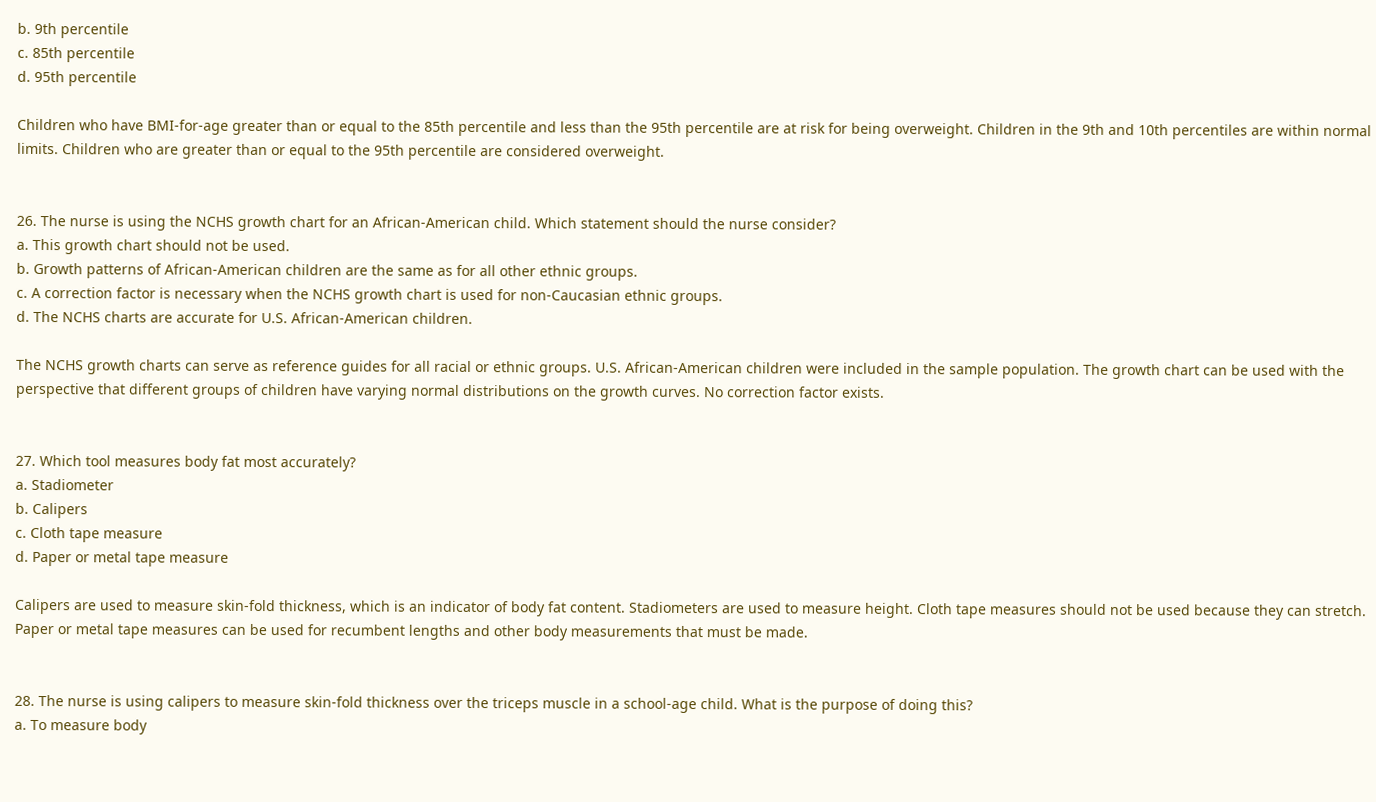b. 9th percentile
c. 85th percentile
d. 95th percentile

Children who have BMI-for-age greater than or equal to the 85th percentile and less than the 95th percentile are at risk for being overweight. Children in the 9th and 10th percentiles are within normal limits. Children who are greater than or equal to the 95th percentile are considered overweight.


26. The nurse is using the NCHS growth chart for an African-American child. Which statement should the nurse consider?
a. This growth chart should not be used.
b. Growth patterns of African-American children are the same as for all other ethnic groups.
c. A correction factor is necessary when the NCHS growth chart is used for non-Caucasian ethnic groups.
d. The NCHS charts are accurate for U.S. African-American children.

The NCHS growth charts can serve as reference guides for all racial or ethnic groups. U.S. African-American children were included in the sample population. The growth chart can be used with the perspective that different groups of children have varying normal distributions on the growth curves. No correction factor exists.


27. Which tool measures body fat most accurately?
a. Stadiometer
b. Calipers
c. Cloth tape measure
d. Paper or metal tape measure

Calipers are used to measure skin-fold thickness, which is an indicator of body fat content. Stadiometers are used to measure height. Cloth tape measures should not be used because they can stretch. Paper or metal tape measures can be used for recumbent lengths and other body measurements that must be made.


28. The nurse is using calipers to measure skin-fold thickness over the triceps muscle in a school-age child. What is the purpose of doing this?
a. To measure body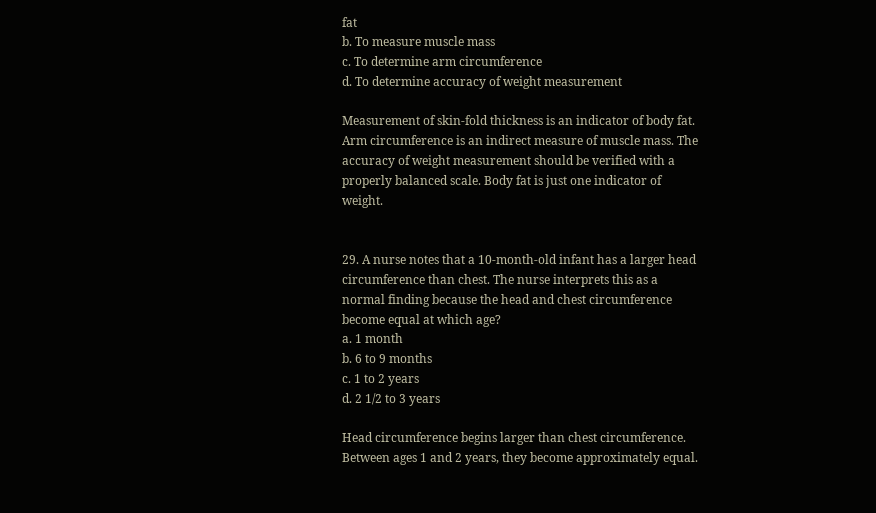fat
b. To measure muscle mass
c. To determine arm circumference
d. To determine accuracy of weight measurement

Measurement of skin-fold thickness is an indicator of body fat. Arm circumference is an indirect measure of muscle mass. The accuracy of weight measurement should be verified with a properly balanced scale. Body fat is just one indicator of weight.


29. A nurse notes that a 10-month-old infant has a larger head circumference than chest. The nurse interprets this as a normal finding because the head and chest circumference become equal at which age?
a. 1 month
b. 6 to 9 months
c. 1 to 2 years
d. 2 1/2 to 3 years

Head circumference begins larger than chest circumference. Between ages 1 and 2 years, they become approximately equal.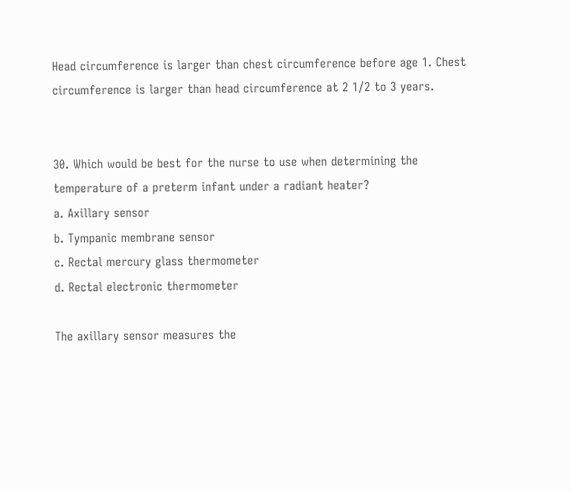Head circumference is larger than chest circumference before age 1. Chest circumference is larger than head circumference at 2 1/2 to 3 years.


30. Which would be best for the nurse to use when determining the temperature of a preterm infant under a radiant heater?
a. Axillary sensor
b. Tympanic membrane sensor
c. Rectal mercury glass thermometer
d. Rectal electronic thermometer

The axillary sensor measures the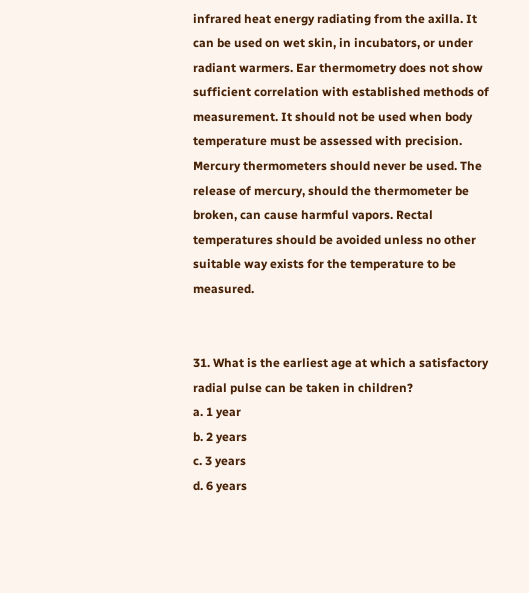infrared heat energy radiating from the axilla. It can be used on wet skin, in incubators, or under radiant warmers. Ear thermometry does not show sufficient correlation with established methods of measurement. It should not be used when body temperature must be assessed with precision. Mercury thermometers should never be used. The release of mercury, should the thermometer be broken, can cause harmful vapors. Rectal temperatures should be avoided unless no other suitable way exists for the temperature to be measured.


31. What is the earliest age at which a satisfactory radial pulse can be taken in children?
a. 1 year
b. 2 years
c. 3 years
d. 6 years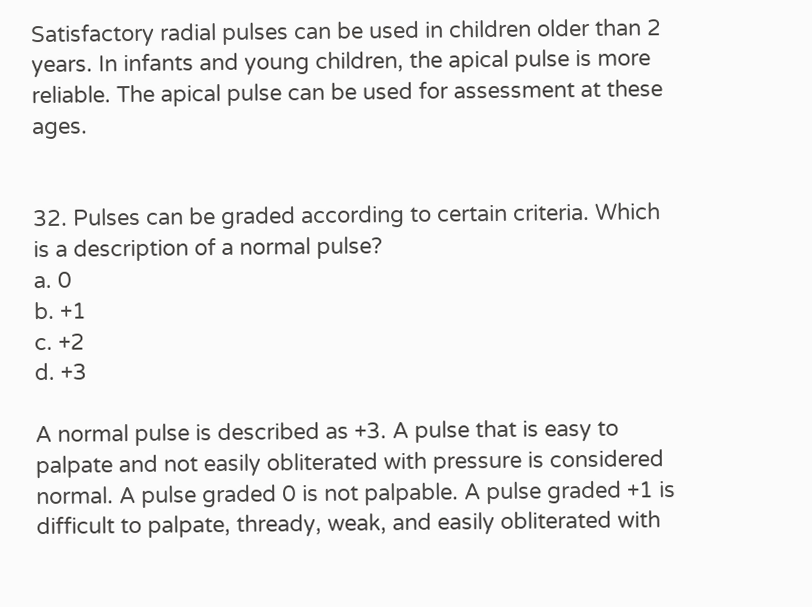Satisfactory radial pulses can be used in children older than 2 years. In infants and young children, the apical pulse is more reliable. The apical pulse can be used for assessment at these ages.


32. Pulses can be graded according to certain criteria. Which is a description of a normal pulse?
a. 0
b. +1
c. +2
d. +3

A normal pulse is described as +3. A pulse that is easy to palpate and not easily obliterated with pressure is considered normal. A pulse graded 0 is not palpable. A pulse graded +1 is difficult to palpate, thready, weak, and easily obliterated with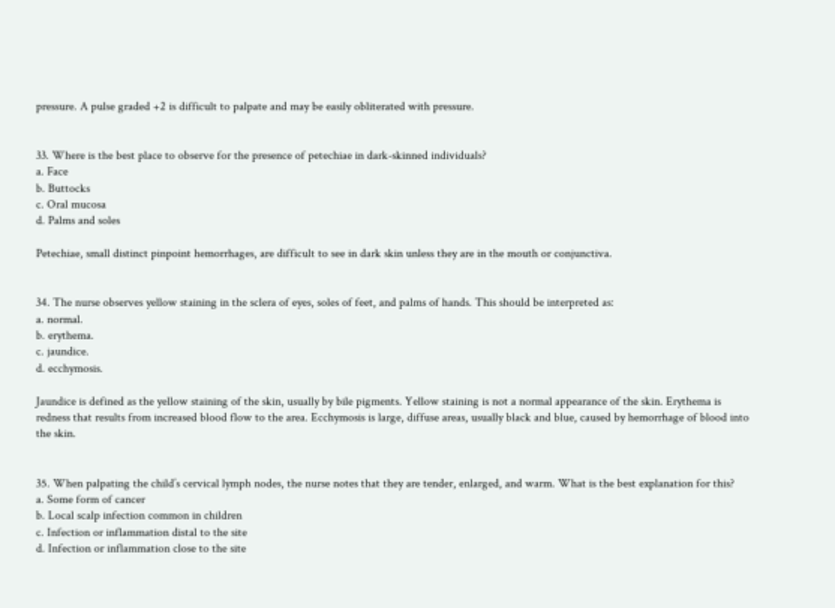pressure. A pulse graded +2 is difficult to palpate and may be easily obliterated with pressure.


33. Where is the best place to observe for the presence of petechiae in dark-skinned individuals?
a. Face
b. Buttocks
c. Oral mucosa
d. Palms and soles

Petechiae, small distinct pinpoint hemorrhages, are difficult to see in dark skin unless they are in the mouth or conjunctiva.


34. The nurse observes yellow staining in the sclera of eyes, soles of feet, and palms of hands. This should be interpreted as:
a. normal.
b. erythema.
c. jaundice.
d. ecchymosis.

Jaundice is defined as the yellow staining of the skin, usually by bile pigments. Yellow staining is not a normal appearance of the skin. Erythema is redness that results from increased blood flow to the area. Ecchymosis is large, diffuse areas, usually black and blue, caused by hemorrhage of blood into the skin.


35. When palpating the child’s cervical lymph nodes, the nurse notes that they are tender, enlarged, and warm. What is the best explanation for this?
a. Some form of cancer
b. Local scalp infection common in children
c. Infection or inflammation distal to the site
d. Infection or inflammation close to the site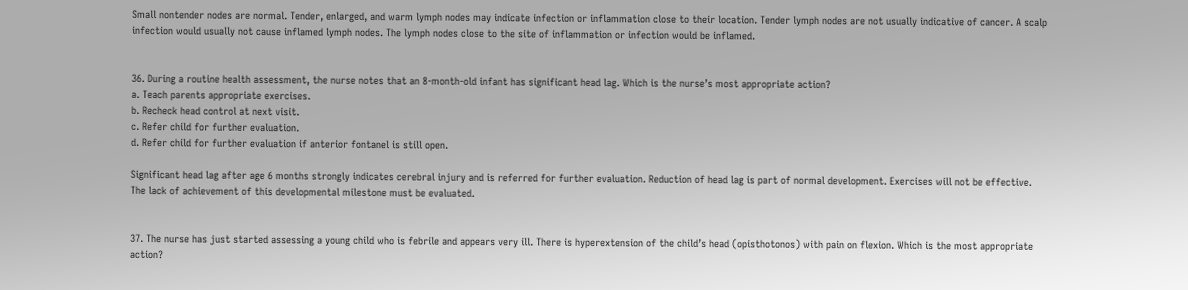Small nontender nodes are normal. Tender, enlarged, and warm lymph nodes may indicate infection or inflammation close to their location. Tender lymph nodes are not usually indicative of cancer. A scalp infection would usually not cause inflamed lymph nodes. The lymph nodes close to the site of inflammation or infection would be inflamed.


36. During a routine health assessment, the nurse notes that an 8-month-old infant has significant head lag. Which is the nurse’s most appropriate action?
a. Teach parents appropriate exercises.
b. Recheck head control at next visit.
c. Refer child for further evaluation.
d. Refer child for further evaluation if anterior fontanel is still open.

Significant head lag after age 6 months strongly indicates cerebral injury and is referred for further evaluation. Reduction of head lag is part of normal development. Exercises will not be effective. The lack of achievement of this developmental milestone must be evaluated.


37. The nurse has just started assessing a young child who is febrile and appears very ill. There is hyperextension of the child’s head (opisthotonos) with pain on flexion. Which is the most appropriate action?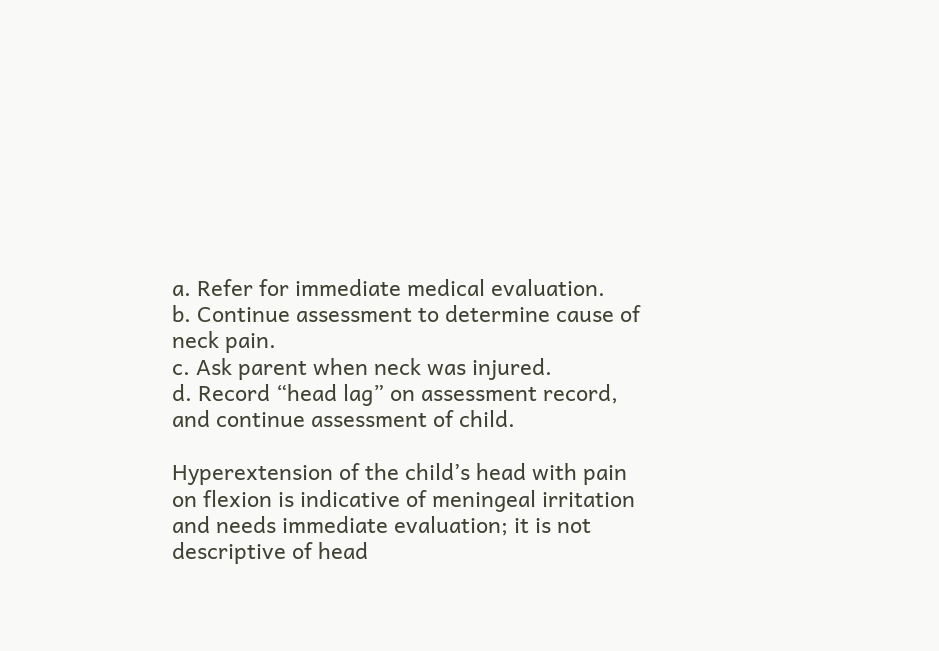a. Refer for immediate medical evaluation.
b. Continue assessment to determine cause of neck pain.
c. Ask parent when neck was injured.
d. Record “head lag” on assessment record, and continue assessment of child.

Hyperextension of the child’s head with pain on flexion is indicative of meningeal irritation and needs immediate evaluation; it is not descriptive of head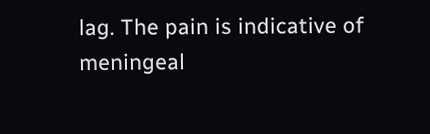lag. The pain is indicative of meningeal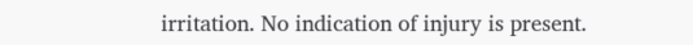irritation. No indication of injury is present.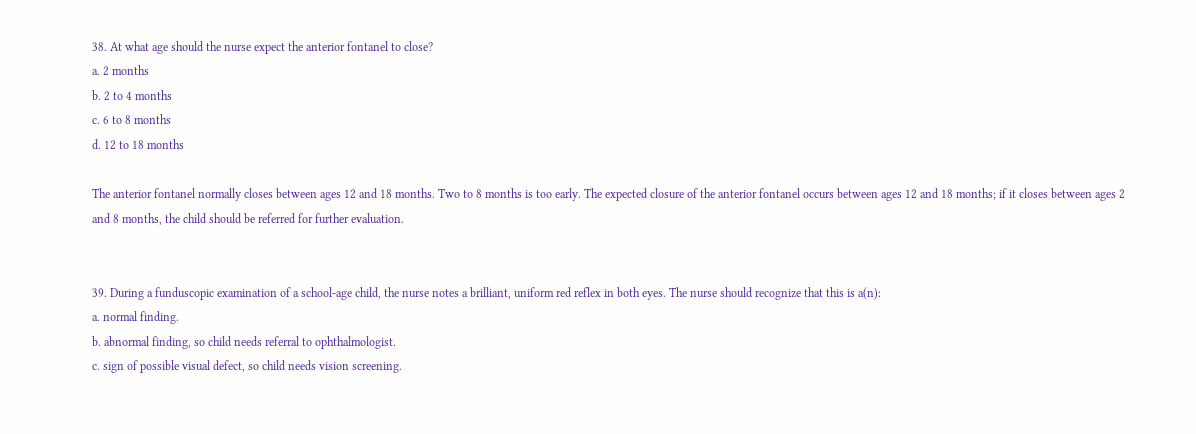38. At what age should the nurse expect the anterior fontanel to close?
a. 2 months
b. 2 to 4 months
c. 6 to 8 months
d. 12 to 18 months

The anterior fontanel normally closes between ages 12 and 18 months. Two to 8 months is too early. The expected closure of the anterior fontanel occurs between ages 12 and 18 months; if it closes between ages 2 and 8 months, the child should be referred for further evaluation.


39. During a funduscopic examination of a school-age child, the nurse notes a brilliant, uniform red reflex in both eyes. The nurse should recognize that this is a(n):
a. normal finding.
b. abnormal finding, so child needs referral to ophthalmologist.
c. sign of possible visual defect, so child needs vision screening.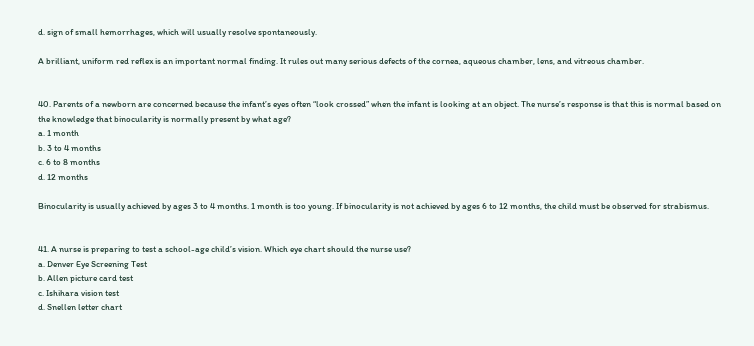d. sign of small hemorrhages, which will usually resolve spontaneously.

A brilliant, uniform red reflex is an important normal finding. It rules out many serious defects of the cornea, aqueous chamber, lens, and vitreous chamber.


40. Parents of a newborn are concerned because the infant’s eyes often “look crossed” when the infant is looking at an object. The nurse’s response is that this is normal based on the knowledge that binocularity is normally present by what age?
a. 1 month
b. 3 to 4 months
c. 6 to 8 months
d. 12 months

Binocularity is usually achieved by ages 3 to 4 months. 1 month is too young. If binocularity is not achieved by ages 6 to 12 months, the child must be observed for strabismus.


41. A nurse is preparing to test a school-age child’s vision. Which eye chart should the nurse use?
a. Denver Eye Screening Test
b. Allen picture card test
c. Ishihara vision test
d. Snellen letter chart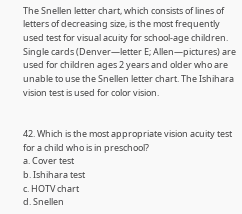The Snellen letter chart, which consists of lines of letters of decreasing size, is the most frequently used test for visual acuity for school-age children. Single cards (Denver—letter E; Allen—pictures) are used for children ages 2 years and older who are unable to use the Snellen letter chart. The Ishihara vision test is used for color vision.


42. Which is the most appropriate vision acuity test for a child who is in preschool?
a. Cover test
b. Ishihara test
c. HOTV chart
d. Snellen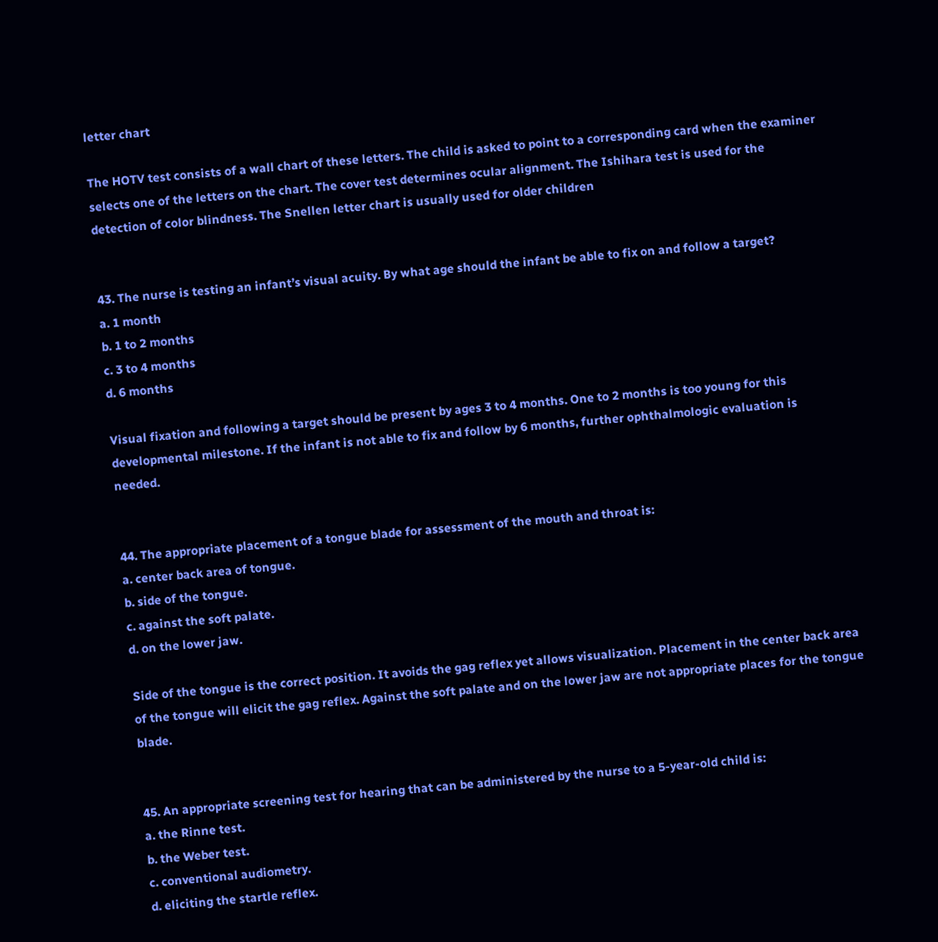letter chart

The HOTV test consists of a wall chart of these letters. The child is asked to point to a corresponding card when the examiner selects one of the letters on the chart. The cover test determines ocular alignment. The Ishihara test is used for the detection of color blindness. The Snellen letter chart is usually used for older children


43. The nurse is testing an infant’s visual acuity. By what age should the infant be able to fix on and follow a target?
a. 1 month
b. 1 to 2 months
c. 3 to 4 months
d. 6 months

Visual fixation and following a target should be present by ages 3 to 4 months. One to 2 months is too young for this developmental milestone. If the infant is not able to fix and follow by 6 months, further ophthalmologic evaluation is needed.


44. The appropriate placement of a tongue blade for assessment of the mouth and throat is:
a. center back area of tongue.
b. side of the tongue.
c. against the soft palate.
d. on the lower jaw.

Side of the tongue is the correct position. It avoids the gag reflex yet allows visualization. Placement in the center back area of the tongue will elicit the gag reflex. Against the soft palate and on the lower jaw are not appropriate places for the tongue blade.


45. An appropriate screening test for hearing that can be administered by the nurse to a 5-year-old child is:
a. the Rinne test.
b. the Weber test.
c. conventional audiometry.
d. eliciting the startle reflex.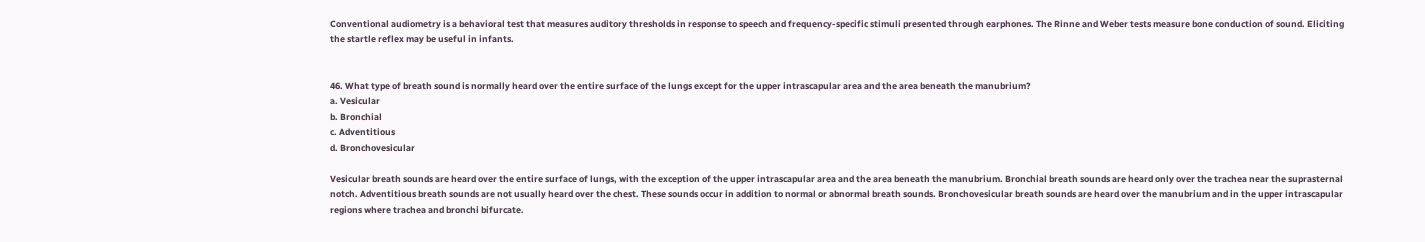Conventional audiometry is a behavioral test that measures auditory thresholds in response to speech and frequency-specific stimuli presented through earphones. The Rinne and Weber tests measure bone conduction of sound. Eliciting the startle reflex may be useful in infants.


46. What type of breath sound is normally heard over the entire surface of the lungs except for the upper intrascapular area and the area beneath the manubrium?
a. Vesicular
b. Bronchial
c. Adventitious
d. Bronchovesicular

Vesicular breath sounds are heard over the entire surface of lungs, with the exception of the upper intrascapular area and the area beneath the manubrium. Bronchial breath sounds are heard only over the trachea near the suprasternal notch. Adventitious breath sounds are not usually heard over the chest. These sounds occur in addition to normal or abnormal breath sounds. Bronchovesicular breath sounds are heard over the manubrium and in the upper intrascapular regions where trachea and bronchi bifurcate.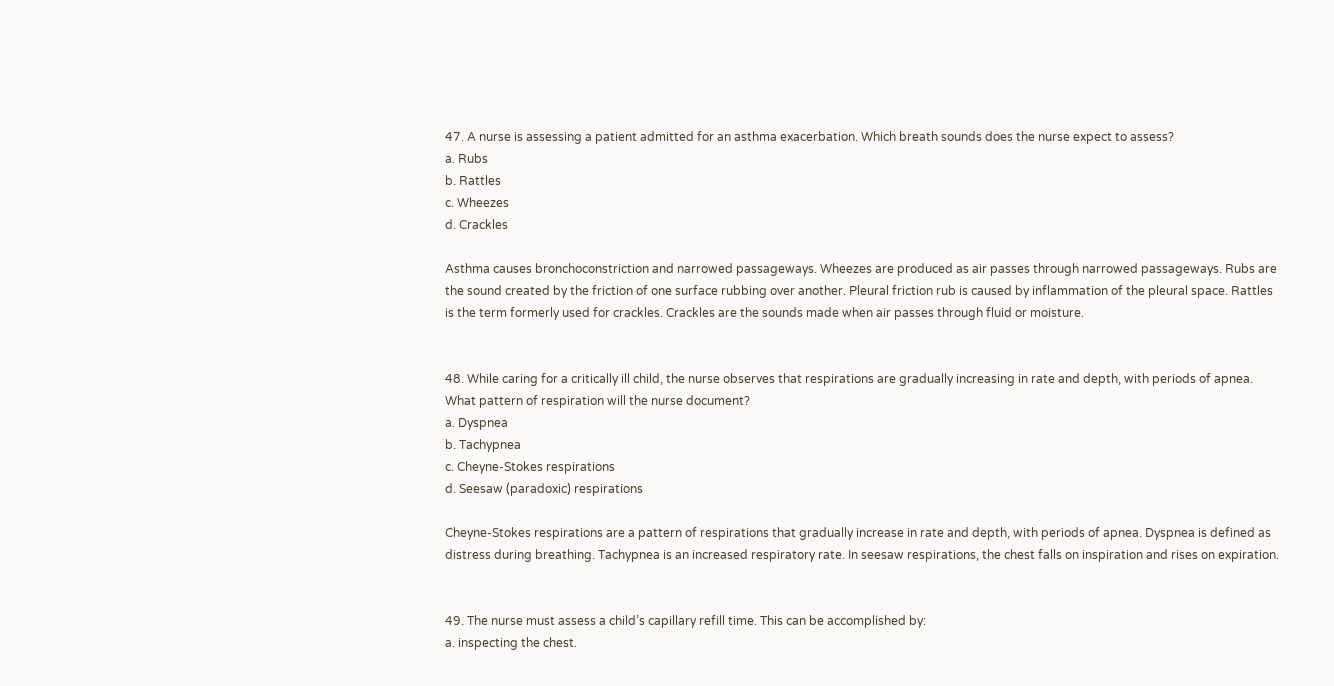47. A nurse is assessing a patient admitted for an asthma exacerbation. Which breath sounds does the nurse expect to assess?
a. Rubs
b. Rattles
c. Wheezes
d. Crackles

Asthma causes bronchoconstriction and narrowed passageways. Wheezes are produced as air passes through narrowed passageways. Rubs are the sound created by the friction of one surface rubbing over another. Pleural friction rub is caused by inflammation of the pleural space. Rattles is the term formerly used for crackles. Crackles are the sounds made when air passes through fluid or moisture.


48. While caring for a critically ill child, the nurse observes that respirations are gradually increasing in rate and depth, with periods of apnea. What pattern of respiration will the nurse document?
a. Dyspnea
b. Tachypnea
c. Cheyne-Stokes respirations
d. Seesaw (paradoxic) respirations

Cheyne-Stokes respirations are a pattern of respirations that gradually increase in rate and depth, with periods of apnea. Dyspnea is defined as distress during breathing. Tachypnea is an increased respiratory rate. In seesaw respirations, the chest falls on inspiration and rises on expiration.


49. The nurse must assess a child’s capillary refill time. This can be accomplished by:
a. inspecting the chest.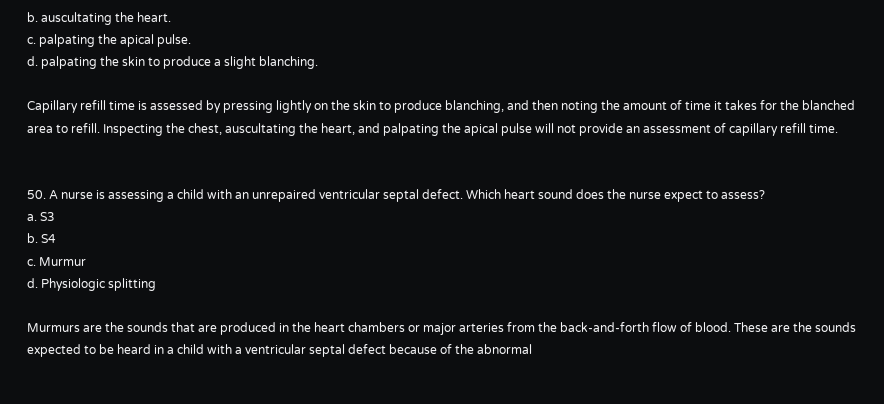b. auscultating the heart.
c. palpating the apical pulse.
d. palpating the skin to produce a slight blanching.

Capillary refill time is assessed by pressing lightly on the skin to produce blanching, and then noting the amount of time it takes for the blanched area to refill. Inspecting the chest, auscultating the heart, and palpating the apical pulse will not provide an assessment of capillary refill time.


50. A nurse is assessing a child with an unrepaired ventricular septal defect. Which heart sound does the nurse expect to assess?
a. S3
b. S4
c. Murmur
d. Physiologic splitting

Murmurs are the sounds that are produced in the heart chambers or major arteries from the back-and-forth flow of blood. These are the sounds expected to be heard in a child with a ventricular septal defect because of the abnormal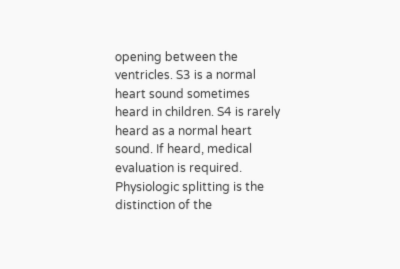opening between the ventricles. S3 is a normal heart sound sometimes heard in children. S4 is rarely heard as a normal heart sound. If heard, medical evaluation is required. Physiologic splitting is the distinction of the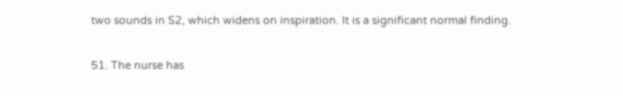two sounds in S2, which widens on inspiration. It is a significant normal finding.


51. The nurse has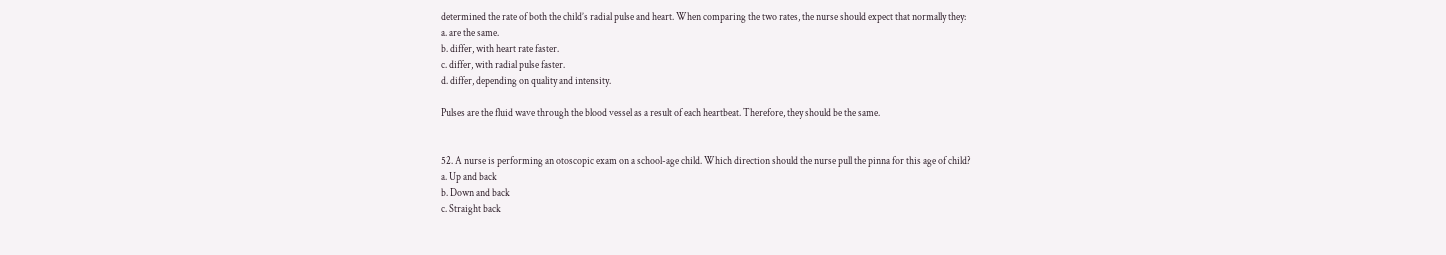determined the rate of both the child’s radial pulse and heart. When comparing the two rates, the nurse should expect that normally they:
a. are the same.
b. differ, with heart rate faster.
c. differ, with radial pulse faster.
d. differ, depending on quality and intensity.

Pulses are the fluid wave through the blood vessel as a result of each heartbeat. Therefore, they should be the same.


52. A nurse is performing an otoscopic exam on a school-age child. Which direction should the nurse pull the pinna for this age of child?
a. Up and back
b. Down and back
c. Straight back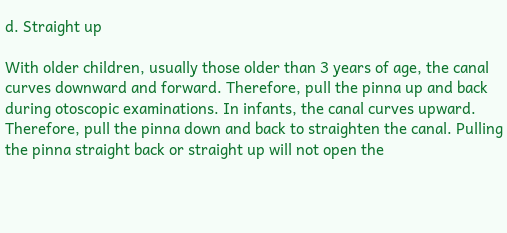d. Straight up

With older children, usually those older than 3 years of age, the canal curves downward and forward. Therefore, pull the pinna up and back during otoscopic examinations. In infants, the canal curves upward. Therefore, pull the pinna down and back to straighten the canal. Pulling the pinna straight back or straight up will not open the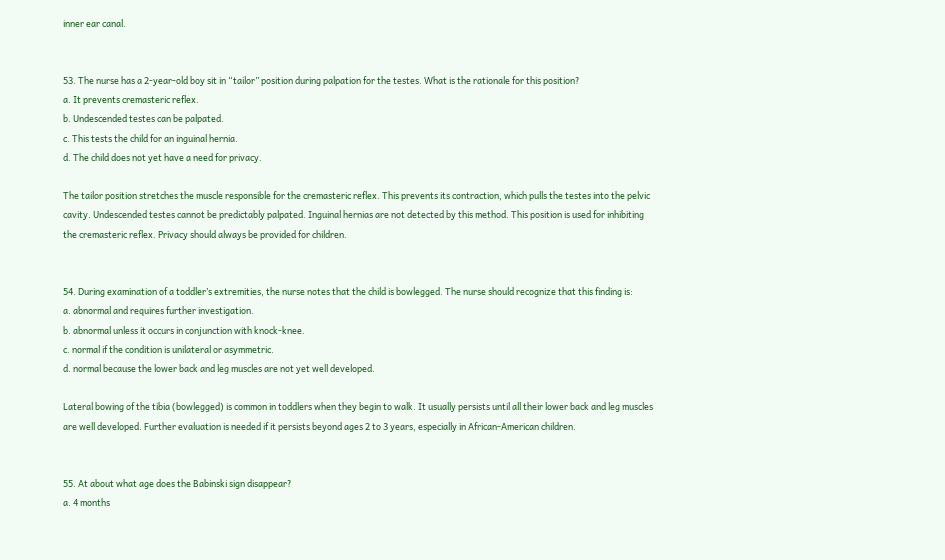inner ear canal.


53. The nurse has a 2-year-old boy sit in “tailor” position during palpation for the testes. What is the rationale for this position?
a. It prevents cremasteric reflex.
b. Undescended testes can be palpated.
c. This tests the child for an inguinal hernia.
d. The child does not yet have a need for privacy.

The tailor position stretches the muscle responsible for the cremasteric reflex. This prevents its contraction, which pulls the testes into the pelvic cavity. Undescended testes cannot be predictably palpated. Inguinal hernias are not detected by this method. This position is used for inhibiting the cremasteric reflex. Privacy should always be provided for children.


54. During examination of a toddler’s extremities, the nurse notes that the child is bowlegged. The nurse should recognize that this finding is:
a. abnormal and requires further investigation.
b. abnormal unless it occurs in conjunction with knock-knee.
c. normal if the condition is unilateral or asymmetric.
d. normal because the lower back and leg muscles are not yet well developed.

Lateral bowing of the tibia (bowlegged) is common in toddlers when they begin to walk. It usually persists until all their lower back and leg muscles are well developed. Further evaluation is needed if it persists beyond ages 2 to 3 years, especially in African-American children.


55. At about what age does the Babinski sign disappear?
a. 4 months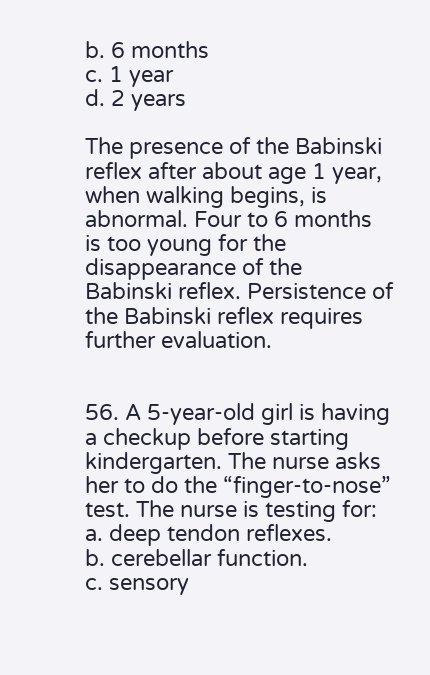b. 6 months
c. 1 year
d. 2 years

The presence of the Babinski reflex after about age 1 year, when walking begins, is abnormal. Four to 6 months is too young for the disappearance of the Babinski reflex. Persistence of the Babinski reflex requires further evaluation.


56. A 5-year-old girl is having a checkup before starting kindergarten. The nurse asks her to do the “finger-to-nose” test. The nurse is testing for:
a. deep tendon reflexes.
b. cerebellar function.
c. sensory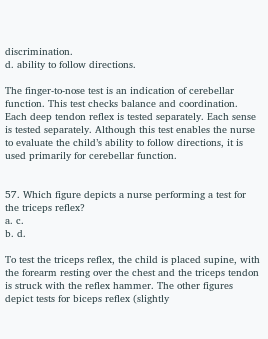discrimination.
d. ability to follow directions.

The finger-to-nose test is an indication of cerebellar function. This test checks balance and coordination. Each deep tendon reflex is tested separately. Each sense is tested separately. Although this test enables the nurse to evaluate the child’s ability to follow directions, it is used primarily for cerebellar function.


57. Which figure depicts a nurse performing a test for the triceps reflex?
a. c.
b. d.

To test the triceps reflex, the child is placed supine, with the forearm resting over the chest and the triceps tendon is struck with the reflex hammer. The other figures depict tests for biceps reflex (slightly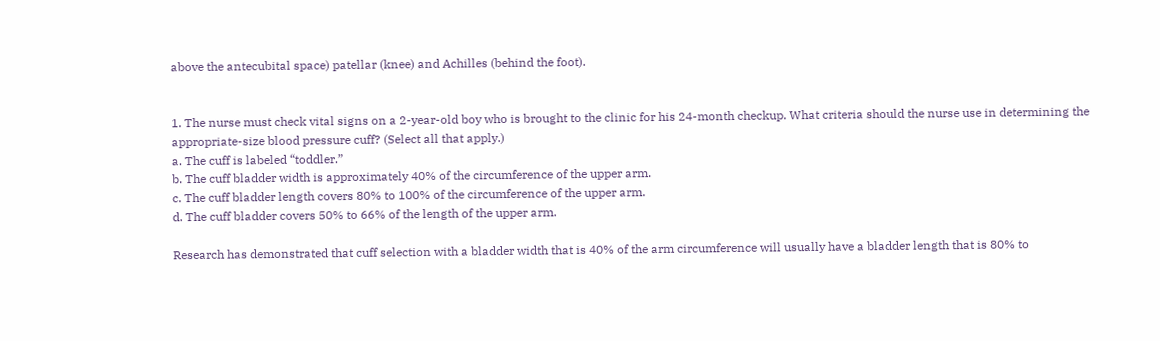above the antecubital space) patellar (knee) and Achilles (behind the foot).


1. The nurse must check vital signs on a 2-year-old boy who is brought to the clinic for his 24-month checkup. What criteria should the nurse use in determining the appropriate-size blood pressure cuff? (Select all that apply.)
a. The cuff is labeled “toddler.”
b. The cuff bladder width is approximately 40% of the circumference of the upper arm.
c. The cuff bladder length covers 80% to 100% of the circumference of the upper arm.
d. The cuff bladder covers 50% to 66% of the length of the upper arm.

Research has demonstrated that cuff selection with a bladder width that is 40% of the arm circumference will usually have a bladder length that is 80% to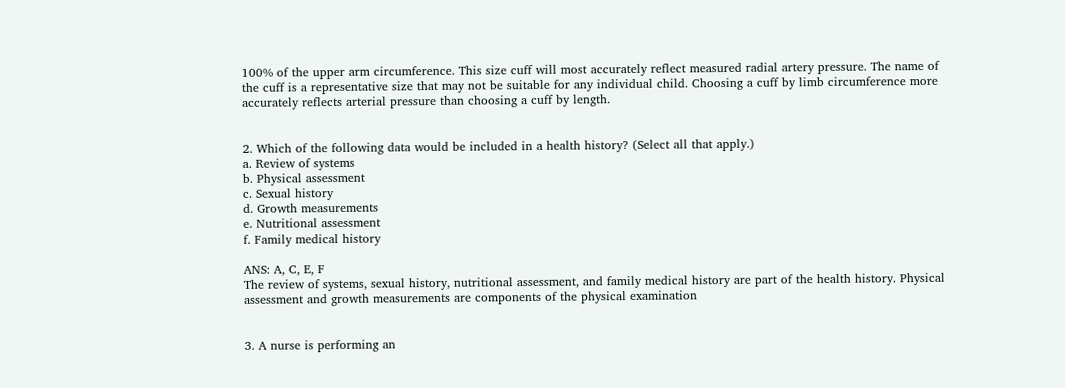100% of the upper arm circumference. This size cuff will most accurately reflect measured radial artery pressure. The name of the cuff is a representative size that may not be suitable for any individual child. Choosing a cuff by limb circumference more accurately reflects arterial pressure than choosing a cuff by length.


2. Which of the following data would be included in a health history? (Select all that apply.)
a. Review of systems
b. Physical assessment
c. Sexual history
d. Growth measurements
e. Nutritional assessment
f. Family medical history

ANS: A, C, E, F
The review of systems, sexual history, nutritional assessment, and family medical history are part of the health history. Physical assessment and growth measurements are components of the physical examination


3. A nurse is performing an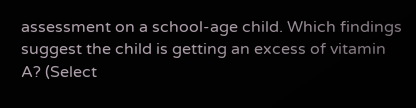assessment on a school-age child. Which findings suggest the child is getting an excess of vitamin A? (Select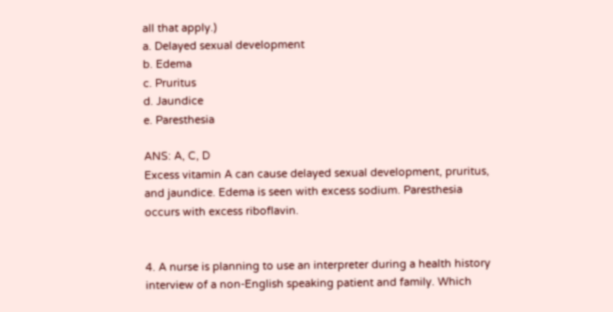all that apply.)
a. Delayed sexual development
b. Edema
c. Pruritus
d. Jaundice
e. Paresthesia

ANS: A, C, D
Excess vitamin A can cause delayed sexual development, pruritus, and jaundice. Edema is seen with excess sodium. Paresthesia occurs with excess riboflavin.


4. A nurse is planning to use an interpreter during a health history interview of a non-English speaking patient and family. Which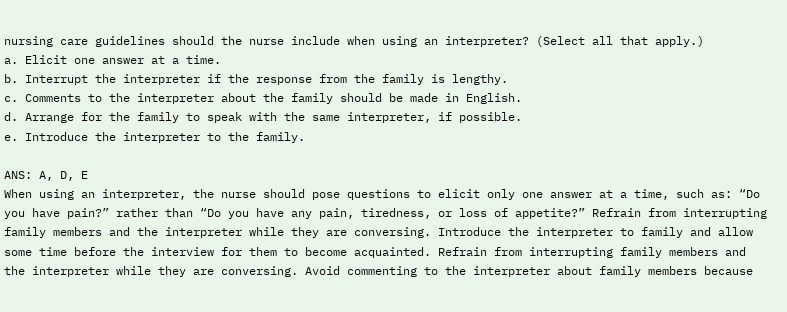nursing care guidelines should the nurse include when using an interpreter? (Select all that apply.)
a. Elicit one answer at a time.
b. Interrupt the interpreter if the response from the family is lengthy.
c. Comments to the interpreter about the family should be made in English.
d. Arrange for the family to speak with the same interpreter, if possible.
e. Introduce the interpreter to the family.

ANS: A, D, E
When using an interpreter, the nurse should pose questions to elicit only one answer at a time, such as: “Do you have pain?” rather than “Do you have any pain, tiredness, or loss of appetite?” Refrain from interrupting family members and the interpreter while they are conversing. Introduce the interpreter to family and allow some time before the interview for them to become acquainted. Refrain from interrupting family members and the interpreter while they are conversing. Avoid commenting to the interpreter about family members because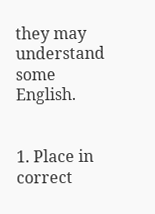they may understand some English.


1. Place in correct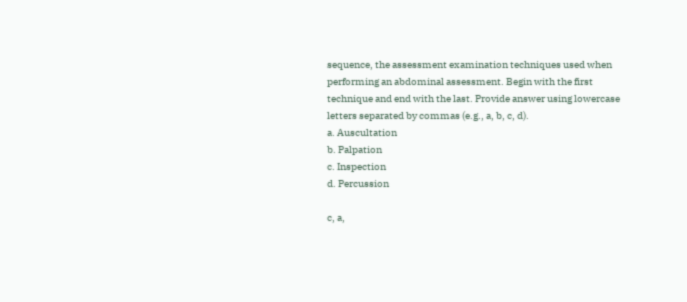sequence, the assessment examination techniques used when performing an abdominal assessment. Begin with the first technique and end with the last. Provide answer using lowercase letters separated by commas (e.g., a, b, c, d).
a. Auscultation
b. Palpation
c. Inspection
d. Percussion

c, a,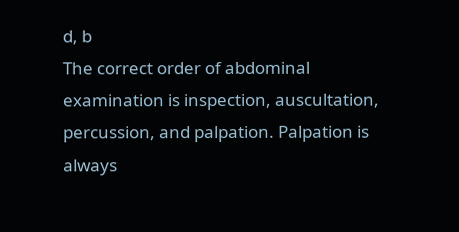d, b
The correct order of abdominal examination is inspection, auscultation, percussion, and palpation. Palpation is always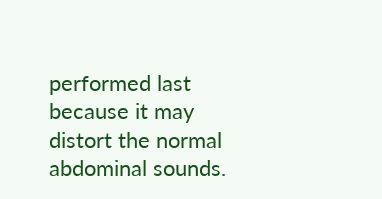performed last because it may distort the normal abdominal sounds.